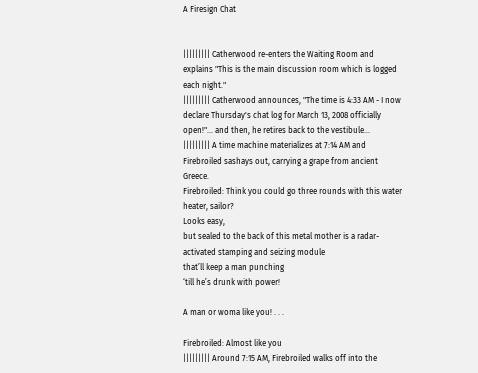A Firesign Chat


||||||||| Catherwood re-enters the Waiting Room and explains "This is the main discussion room which is logged each night."
||||||||| Catherwood announces, "The time is 4:33 AM - I now declare Thursday's chat log for March 13, 2008 officially open!"... and then, he retires back to the vestibule...
||||||||| A time machine materializes at 7:14 AM and Firebroiled sashays out, carrying a grape from ancient Greece.
Firebroiled: Think you could go three rounds with this water heater, sailor?
Looks easy,
but sealed to the back of this metal mother is a radar-activated stamping and seizing module
that’ll keep a man punching
‘till he’s drunk with power!

A man or woma like you! . . .

Firebroiled: Almost like you
||||||||| Around 7:15 AM, Firebroiled walks off into the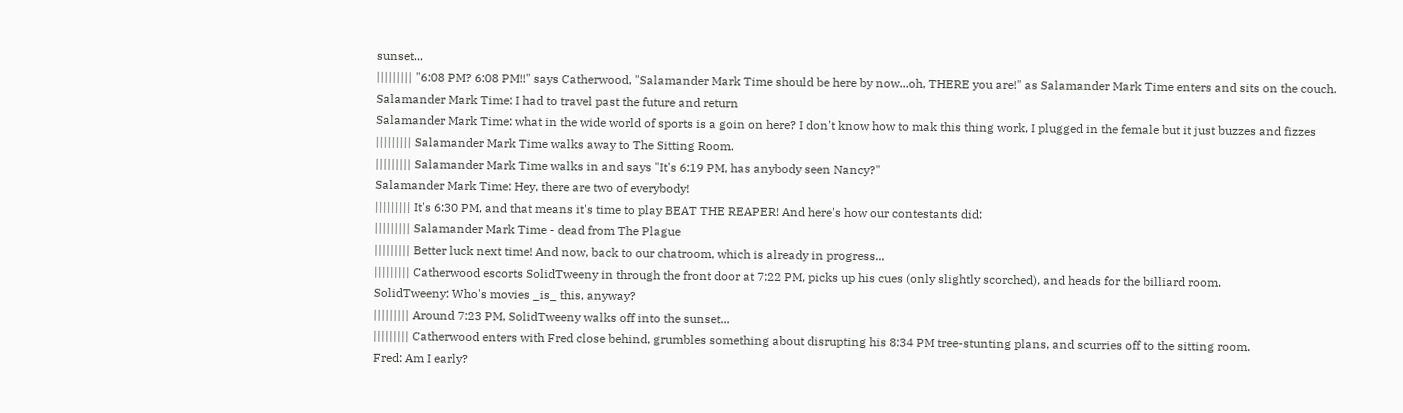sunset...
||||||||| "6:08 PM? 6:08 PM!!" says Catherwood, "Salamander Mark Time should be here by now...oh, THERE you are!" as Salamander Mark Time enters and sits on the couch.
Salamander Mark Time: I had to travel past the future and return
Salamander Mark Time: what in the wide world of sports is a goin on here? I don't know how to mak this thing work, I plugged in the female but it just buzzes and fizzes
||||||||| Salamander Mark Time walks away to The Sitting Room.
||||||||| Salamander Mark Time walks in and says "It's 6:19 PM, has anybody seen Nancy?"
Salamander Mark Time: Hey, there are two of everybody!
||||||||| It's 6:30 PM, and that means it's time to play BEAT THE REAPER! And here's how our contestants did:
||||||||| Salamander Mark Time - dead from The Plague
||||||||| Better luck next time! And now, back to our chatroom, which is already in progress...
||||||||| Catherwood escorts SolidTweeny in through the front door at 7:22 PM, picks up his cues (only slightly scorched), and heads for the billiard room.
SolidTweeny: Who's movies _is_ this, anyway?
||||||||| Around 7:23 PM, SolidTweeny walks off into the sunset...
||||||||| Catherwood enters with Fred close behind, grumbles something about disrupting his 8:34 PM tree-stunting plans, and scurries off to the sitting room.
Fred: Am I early?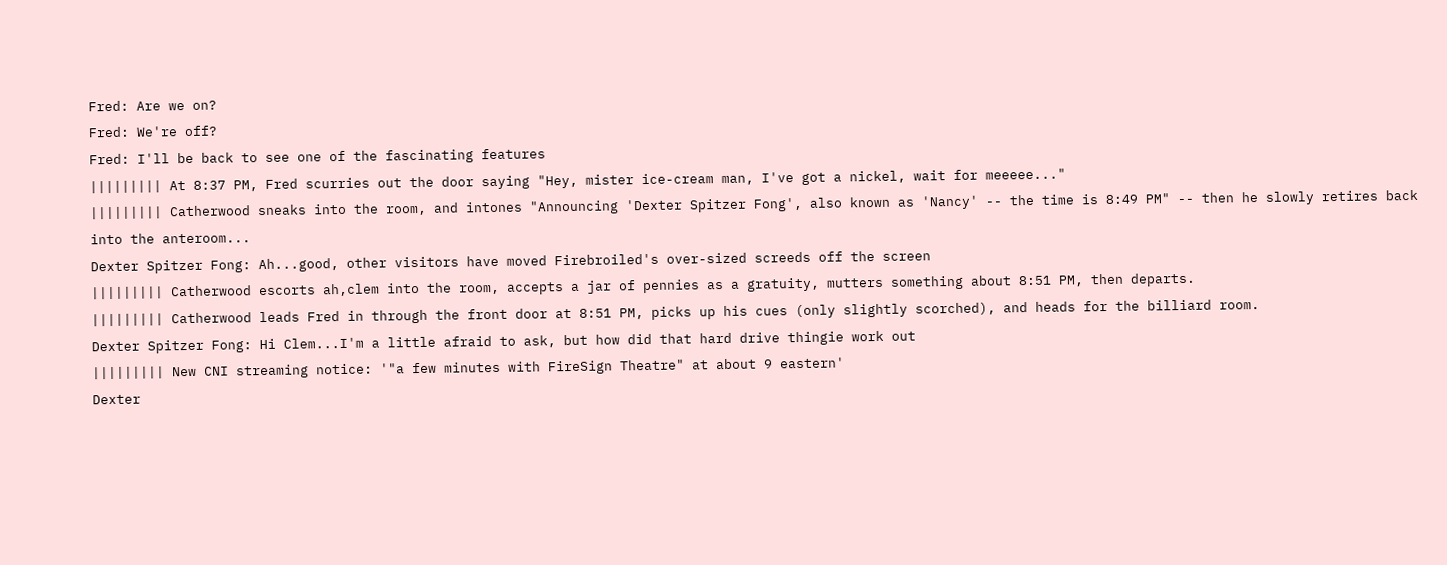Fred: Are we on?
Fred: We're off?
Fred: I'll be back to see one of the fascinating features
||||||||| At 8:37 PM, Fred scurries out the door saying "Hey, mister ice-cream man, I've got a nickel, wait for meeeee..."
||||||||| Catherwood sneaks into the room, and intones "Announcing 'Dexter Spitzer Fong', also known as 'Nancy' -- the time is 8:49 PM" -- then he slowly retires back into the anteroom...
Dexter Spitzer Fong: Ah...good, other visitors have moved Firebroiled's over-sized screeds off the screen
||||||||| Catherwood escorts ah,clem into the room, accepts a jar of pennies as a gratuity, mutters something about 8:51 PM, then departs.
||||||||| Catherwood leads Fred in through the front door at 8:51 PM, picks up his cues (only slightly scorched), and heads for the billiard room.
Dexter Spitzer Fong: Hi Clem...I'm a little afraid to ask, but how did that hard drive thingie work out
||||||||| New CNI streaming notice: '"a few minutes with FireSign Theatre" at about 9 eastern'
Dexter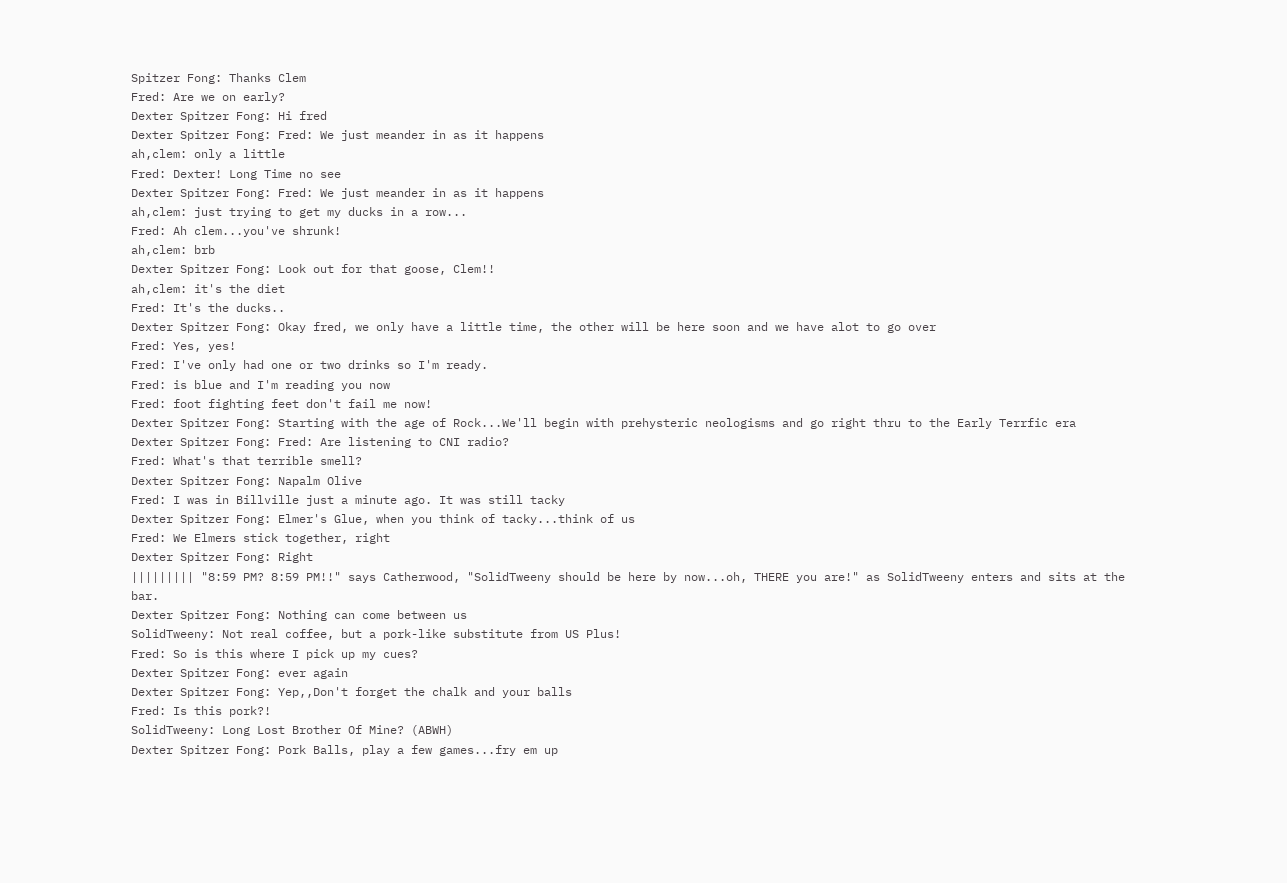Spitzer Fong: Thanks Clem
Fred: Are we on early?
Dexter Spitzer Fong: Hi fred
Dexter Spitzer Fong: Fred: We just meander in as it happens
ah,clem: only a little
Fred: Dexter! Long Time no see
Dexter Spitzer Fong: Fred: We just meander in as it happens
ah,clem: just trying to get my ducks in a row...
Fred: Ah clem...you've shrunk!
ah,clem: brb
Dexter Spitzer Fong: Look out for that goose, Clem!!
ah,clem: it's the diet
Fred: It's the ducks..
Dexter Spitzer Fong: Okay fred, we only have a little time, the other will be here soon and we have alot to go over
Fred: Yes, yes!
Fred: I've only had one or two drinks so I'm ready.
Fred: is blue and I'm reading you now
Fred: foot fighting feet don't fail me now!
Dexter Spitzer Fong: Starting with the age of Rock...We'll begin with prehysteric neologisms and go right thru to the Early Terrfic era
Dexter Spitzer Fong: Fred: Are listening to CNI radio?
Fred: What's that terrible smell?
Dexter Spitzer Fong: Napalm Olive
Fred: I was in Billville just a minute ago. It was still tacky
Dexter Spitzer Fong: Elmer's Glue, when you think of tacky...think of us
Fred: We Elmers stick together, right
Dexter Spitzer Fong: Right
||||||||| "8:59 PM? 8:59 PM!!" says Catherwood, "SolidTweeny should be here by now...oh, THERE you are!" as SolidTweeny enters and sits at the bar.
Dexter Spitzer Fong: Nothing can come between us
SolidTweeny: Not real coffee, but a pork-like substitute from US Plus!
Fred: So is this where I pick up my cues?
Dexter Spitzer Fong: ever again
Dexter Spitzer Fong: Yep,,Don't forget the chalk and your balls
Fred: Is this pork?!
SolidTweeny: Long Lost Brother Of Mine? (ABWH)
Dexter Spitzer Fong: Pork Balls, play a few games...fry em up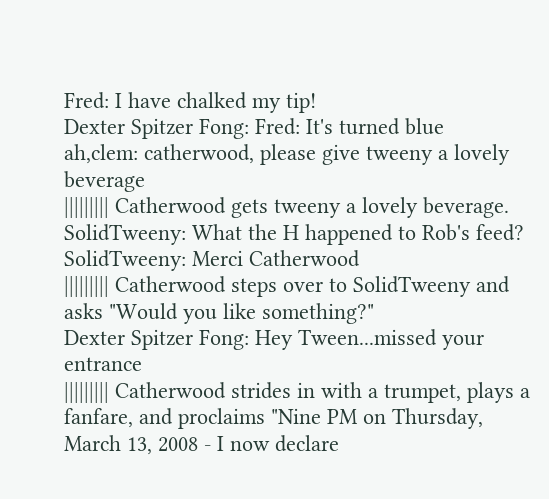Fred: I have chalked my tip!
Dexter Spitzer Fong: Fred: It's turned blue
ah,clem: catherwood, please give tweeny a lovely beverage
||||||||| Catherwood gets tweeny a lovely beverage.
SolidTweeny: What the H happened to Rob's feed?
SolidTweeny: Merci Catherwood
||||||||| Catherwood steps over to SolidTweeny and asks "Would you like something?"
Dexter Spitzer Fong: Hey Tween...missed your entrance
||||||||| Catherwood strides in with a trumpet, plays a fanfare, and proclaims "Nine PM on Thursday, March 13, 2008 - I now declare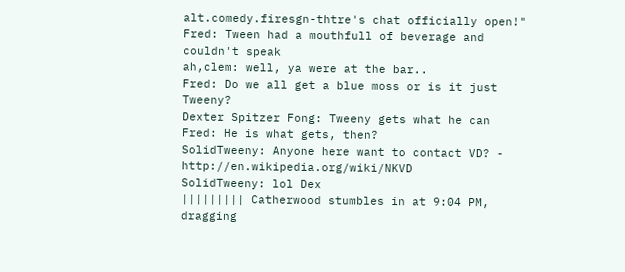alt.comedy.firesgn-thtre's chat officially open!"
Fred: Tween had a mouthfull of beverage and couldn't speak
ah,clem: well, ya were at the bar..
Fred: Do we all get a blue moss or is it just Tweeny?
Dexter Spitzer Fong: Tweeny gets what he can
Fred: He is what gets, then?
SolidTweeny: Anyone here want to contact VD? - http://en.wikipedia.org/wiki/NKVD
SolidTweeny: lol Dex
||||||||| Catherwood stumbles in at 9:04 PM, dragging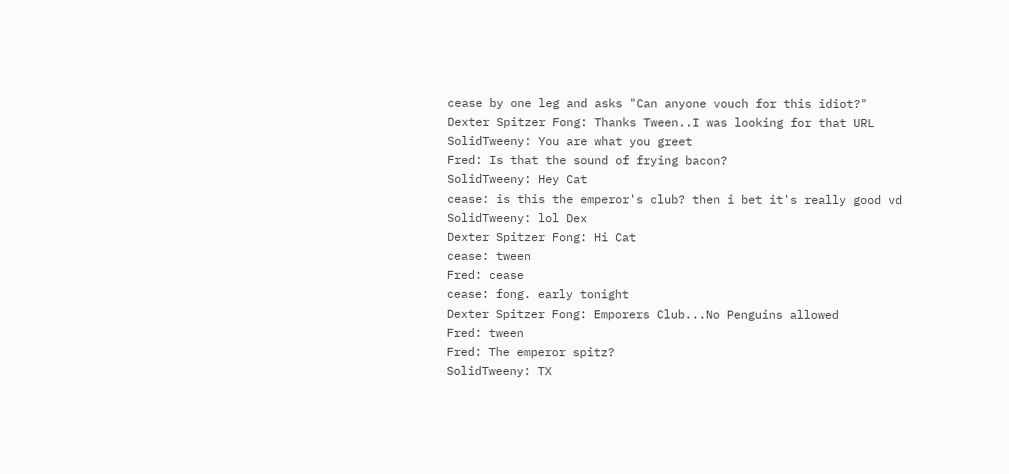cease by one leg and asks "Can anyone vouch for this idiot?"
Dexter Spitzer Fong: Thanks Tween..I was looking for that URL
SolidTweeny: You are what you greet
Fred: Is that the sound of frying bacon?
SolidTweeny: Hey Cat
cease: is this the emperor's club? then i bet it's really good vd
SolidTweeny: lol Dex
Dexter Spitzer Fong: Hi Cat
cease: tween
Fred: cease
cease: fong. early tonight
Dexter Spitzer Fong: Emporers Club...No Penguins allowed
Fred: tween
Fred: The emperor spitz?
SolidTweeny: TX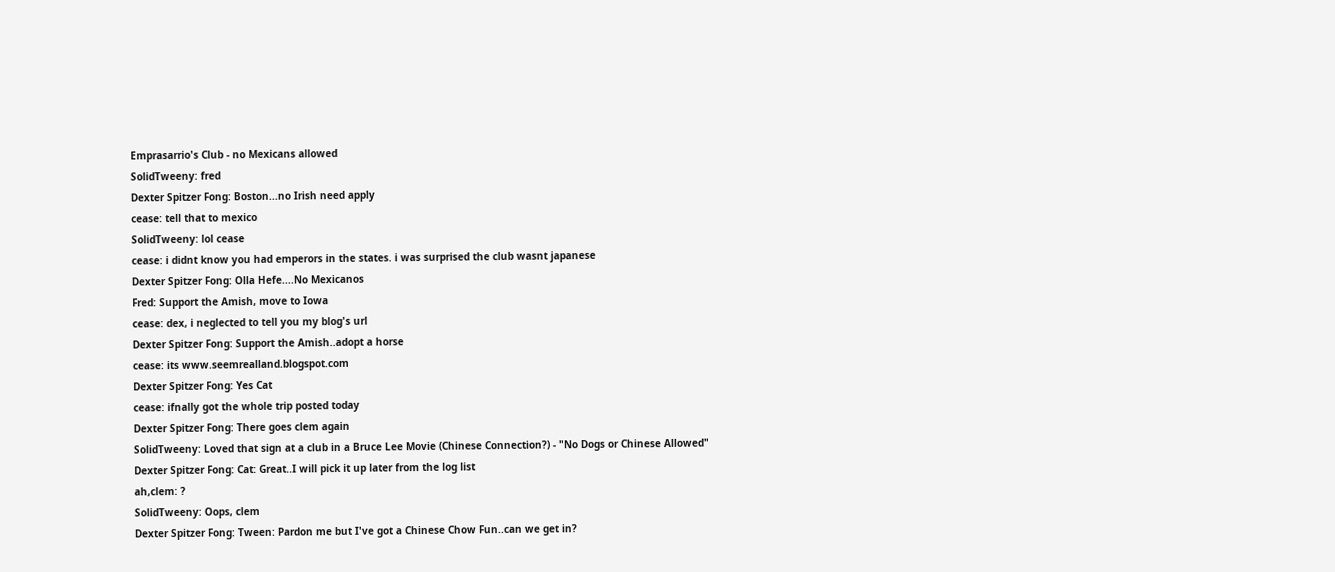Emprasarrio's Club - no Mexicans allowed
SolidTweeny: fred
Dexter Spitzer Fong: Boston...no Irish need apply
cease: tell that to mexico
SolidTweeny: lol cease
cease: i didnt know you had emperors in the states. i was surprised the club wasnt japanese
Dexter Spitzer Fong: Olla Hefe....No Mexicanos
Fred: Support the Amish, move to Iowa
cease: dex, i neglected to tell you my blog's url
Dexter Spitzer Fong: Support the Amish..adopt a horse
cease: its www.seemrealland.blogspot.com
Dexter Spitzer Fong: Yes Cat
cease: ifnally got the whole trip posted today
Dexter Spitzer Fong: There goes clem again
SolidTweeny: Loved that sign at a club in a Bruce Lee Movie (Chinese Connection?) - "No Dogs or Chinese Allowed"
Dexter Spitzer Fong: Cat: Great..I will pick it up later from the log list
ah,clem: ?
SolidTweeny: Oops, clem
Dexter Spitzer Fong: Tween: Pardon me but I've got a Chinese Chow Fun..can we get in?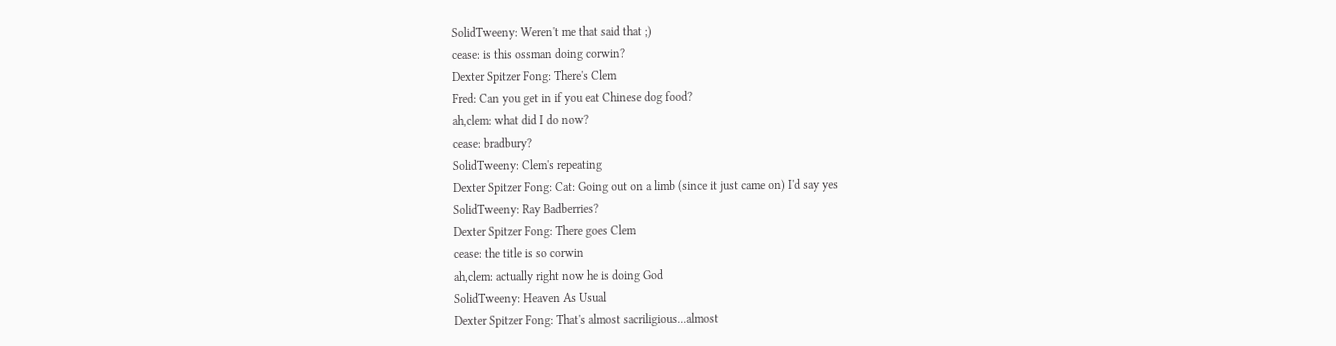SolidTweeny: Weren't me that said that ;)
cease: is this ossman doing corwin?
Dexter Spitzer Fong: There's Clem
Fred: Can you get in if you eat Chinese dog food?
ah,clem: what did I do now?
cease: bradbury?
SolidTweeny: Clem's repeating
Dexter Spitzer Fong: Cat: Going out on a limb (since it just came on) I'd say yes
SolidTweeny: Ray Badberries?
Dexter Spitzer Fong: There goes Clem
cease: the title is so corwin
ah,clem: actually right now he is doing God
SolidTweeny: Heaven As Usual
Dexter Spitzer Fong: That's almost sacriligious...almost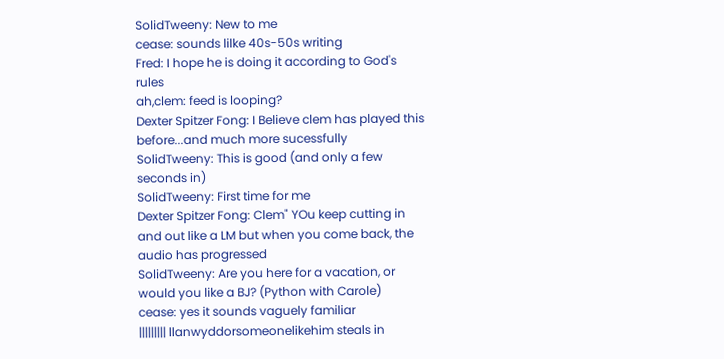SolidTweeny: New to me
cease: sounds lilke 40s-50s writing
Fred: I hope he is doing it according to God's rules
ah,clem: feed is looping?
Dexter Spitzer Fong: I Believe clem has played this before...and much more sucessfully
SolidTweeny: This is good (and only a few seconds in)
SolidTweeny: First time for me
Dexter Spitzer Fong: Clem" YOu keep cutting in and out like a LM but when you come back, the audio has progressed
SolidTweeny: Are you here for a vacation, or would you like a BJ? (Python with Carole)
cease: yes it sounds vaguely familiar
||||||||| llanwyddorsomeonelikehim steals in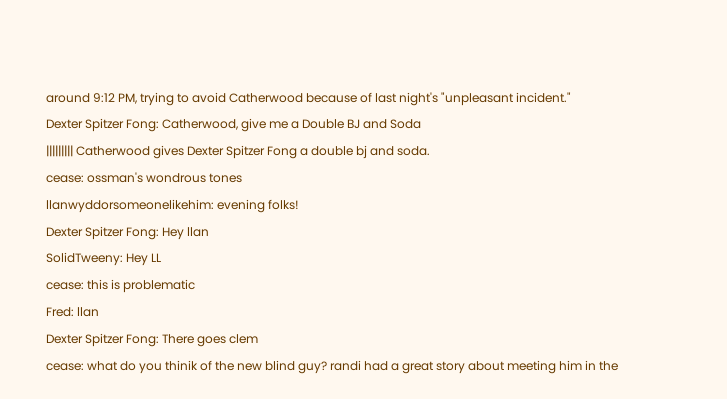around 9:12 PM, trying to avoid Catherwood because of last night's "unpleasant incident."
Dexter Spitzer Fong: Catherwood, give me a Double BJ and Soda
||||||||| Catherwood gives Dexter Spitzer Fong a double bj and soda.
cease: ossman's wondrous tones
llanwyddorsomeonelikehim: evening folks!
Dexter Spitzer Fong: Hey llan
SolidTweeny: Hey LL
cease: this is problematic
Fred: llan
Dexter Spitzer Fong: There goes clem
cease: what do you thinik of the new blind guy? randi had a great story about meeting him in the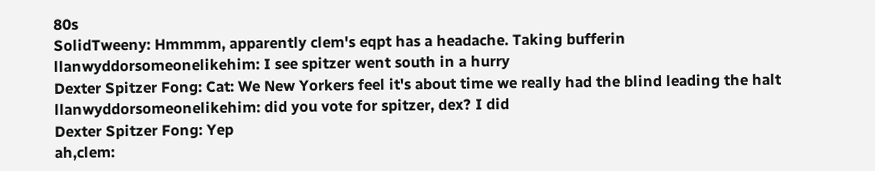80s
SolidTweeny: Hmmmm, apparently clem's eqpt has a headache. Taking bufferin
llanwyddorsomeonelikehim: I see spitzer went south in a hurry
Dexter Spitzer Fong: Cat: We New Yorkers feel it's about time we really had the blind leading the halt
llanwyddorsomeonelikehim: did you vote for spitzer, dex? I did
Dexter Spitzer Fong: Yep
ah,clem: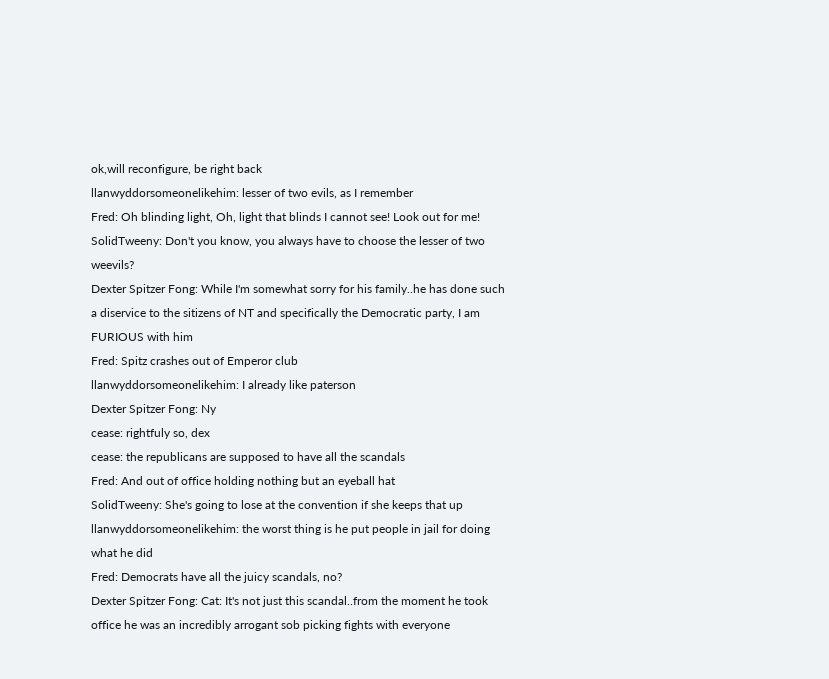ok,will reconfigure, be right back
llanwyddorsomeonelikehim: lesser of two evils, as I remember
Fred: Oh blinding light, Oh, light that blinds I cannot see! Look out for me!
SolidTweeny: Don't you know, you always have to choose the lesser of two weevils?
Dexter Spitzer Fong: While I'm somewhat sorry for his family..he has done such a diservice to the sitizens of NT and specifically the Democratic party, I am FURIOUS with him
Fred: Spitz crashes out of Emperor club
llanwyddorsomeonelikehim: I already like paterson
Dexter Spitzer Fong: Ny
cease: rightfuly so, dex
cease: the republicans are supposed to have all the scandals
Fred: And out of office holding nothing but an eyeball hat
SolidTweeny: She's going to lose at the convention if she keeps that up
llanwyddorsomeonelikehim: the worst thing is he put people in jail for doing what he did
Fred: Democrats have all the juicy scandals, no?
Dexter Spitzer Fong: Cat: It's not just this scandal..from the moment he took office he was an incredibly arrogant sob picking fights with everyone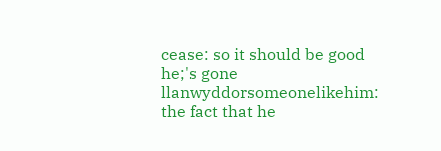cease: so it should be good he;'s gone
llanwyddorsomeonelikehim: the fact that he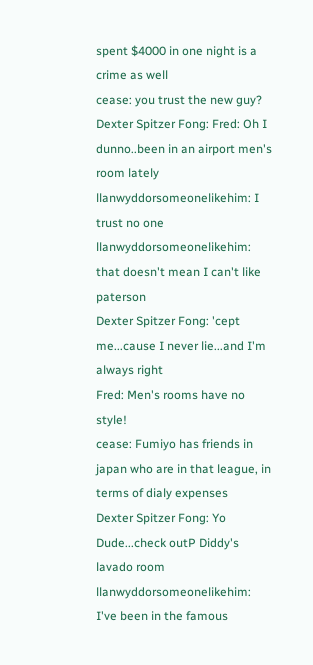spent $4000 in one night is a crime as well
cease: you trust the new guy?
Dexter Spitzer Fong: Fred: Oh I dunno..been in an airport men's room lately
llanwyddorsomeonelikehim: I trust no one
llanwyddorsomeonelikehim: that doesn't mean I can't like paterson
Dexter Spitzer Fong: 'cept me...cause I never lie...and I'm always right
Fred: Men's rooms have no style!
cease: Fumiyo has friends in japan who are in that league, in terms of dialy expenses
Dexter Spitzer Fong: Yo Dude...check outP Diddy's lavado room
llanwyddorsomeonelikehim: I've been in the famous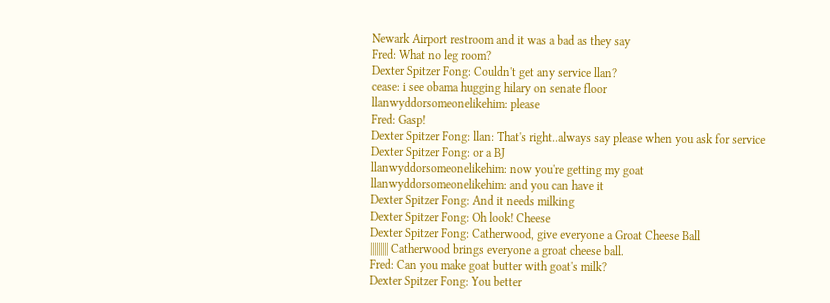Newark Airport restroom and it was a bad as they say
Fred: What no leg room?
Dexter Spitzer Fong: Couldn't get any service llan?
cease: i see obama hugging hilary on senate floor
llanwyddorsomeonelikehim: please
Fred: Gasp!
Dexter Spitzer Fong: llan: That's right..always say please when you ask for service
Dexter Spitzer Fong: or a BJ
llanwyddorsomeonelikehim: now you're getting my goat
llanwyddorsomeonelikehim: and you can have it
Dexter Spitzer Fong: And it needs milking
Dexter Spitzer Fong: Oh look! Cheese
Dexter Spitzer Fong: Catherwood, give everyone a Groat Cheese Ball
||||||||| Catherwood brings everyone a groat cheese ball.
Fred: Can you make goat butter with goat's milk?
Dexter Spitzer Fong: You better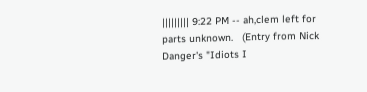||||||||| 9:22 PM -- ah,clem left for parts unknown.   (Entry from Nick Danger's "Idiots I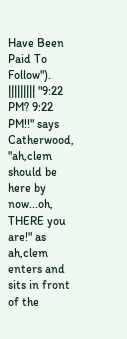Have Been Paid To Follow").
||||||||| "9:22 PM? 9:22 PM!!" says Catherwood, "ah,clem should be here by now...oh, THERE you are!" as ah,clem enters and sits in front of the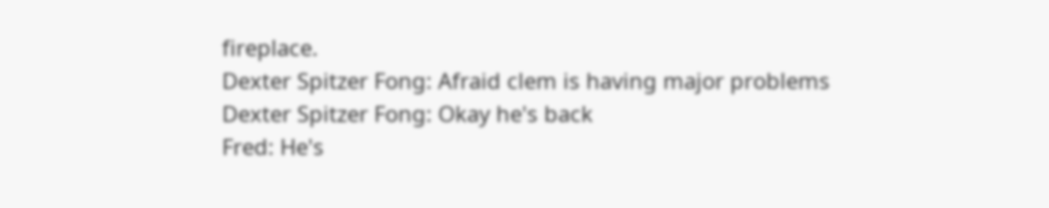fireplace.
Dexter Spitzer Fong: Afraid clem is having major problems
Dexter Spitzer Fong: Okay he's back
Fred: He's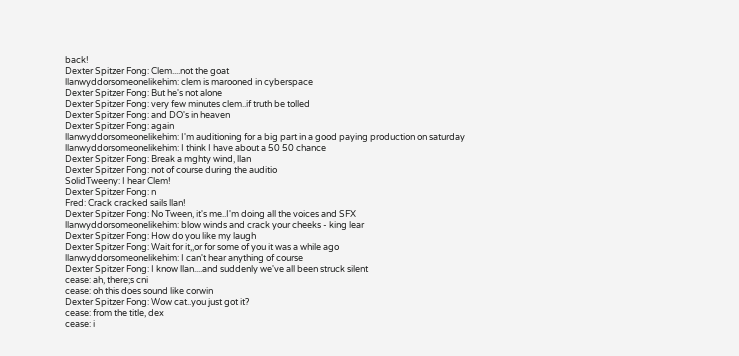back!
Dexter Spitzer Fong: Clem....not the goat
llanwyddorsomeonelikehim: clem is marooned in cyberspace
Dexter Spitzer Fong: But he's not alone
Dexter Spitzer Fong: very few minutes clem..if truth be tolled
Dexter Spitzer Fong: and DO's in heaven
Dexter Spitzer Fong: again
llanwyddorsomeonelikehim: I'm auditioning for a big part in a good paying production on saturday
llanwyddorsomeonelikehim: I think I have about a 50 50 chance
Dexter Spitzer Fong: Break a mghty wind, llan
Dexter Spitzer Fong: not of course during the auditio
SolidTweeny: I hear Clem!
Dexter Spitzer Fong: n
Fred: Crack cracked sails llan!
Dexter Spitzer Fong: No Tween, it's me..I'm doing all the voices and SFX
llanwyddorsomeonelikehim: blow winds and crack your cheeks - king lear
Dexter Spitzer Fong: How do you like my laugh
Dexter Spitzer Fong: Wait for it,,or for some of you it was a while ago
llanwyddorsomeonelikehim: I can't hear anything of course
Dexter Spitzer Fong: I know llan....and suddenly we've all been struck silent
cease: ah, there;s cni
cease: oh this does sound like corwin
Dexter Spitzer Fong: Wow cat..you just got it?
cease: from the title, dex
cease: i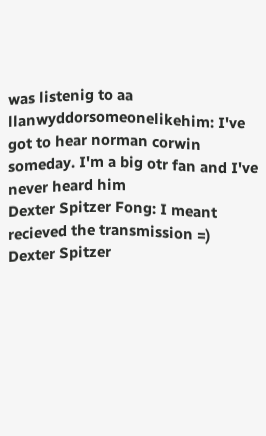was listenig to aa
llanwyddorsomeonelikehim: I've got to hear norman corwin someday. I'm a big otr fan and I've never heard him
Dexter Spitzer Fong: I meant recieved the transmission =)
Dexter Spitzer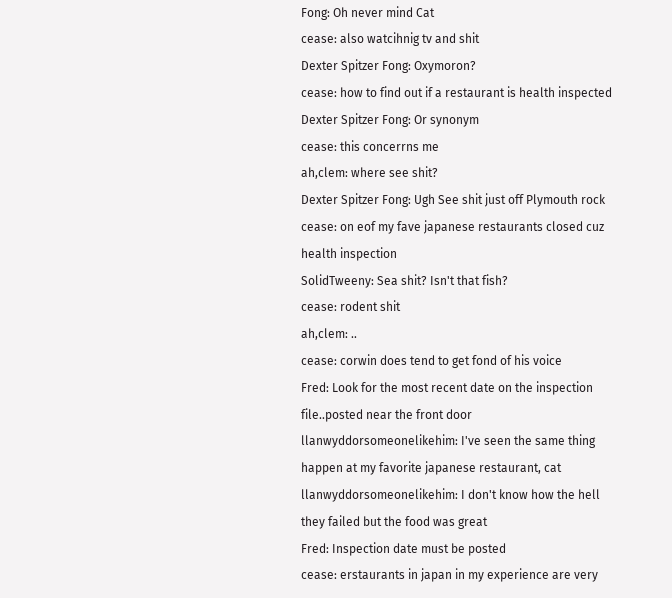Fong: Oh never mind Cat
cease: also watcihnig tv and shit
Dexter Spitzer Fong: Oxymoron?
cease: how to find out if a restaurant is health inspected
Dexter Spitzer Fong: Or synonym
cease: this concerrns me
ah,clem: where see shit?
Dexter Spitzer Fong: Ugh See shit just off Plymouth rock
cease: on eof my fave japanese restaurants closed cuz health inspection
SolidTweeny: Sea shit? Isn't that fish?
cease: rodent shit
ah,clem: ..
cease: corwin does tend to get fond of his voice
Fred: Look for the most recent date on the inspection file..posted near the front door
llanwyddorsomeonelikehim: I've seen the same thing happen at my favorite japanese restaurant, cat
llanwyddorsomeonelikehim: I don't know how the hell they failed but the food was great
Fred: Inspection date must be posted
cease: erstaurants in japan in my experience are very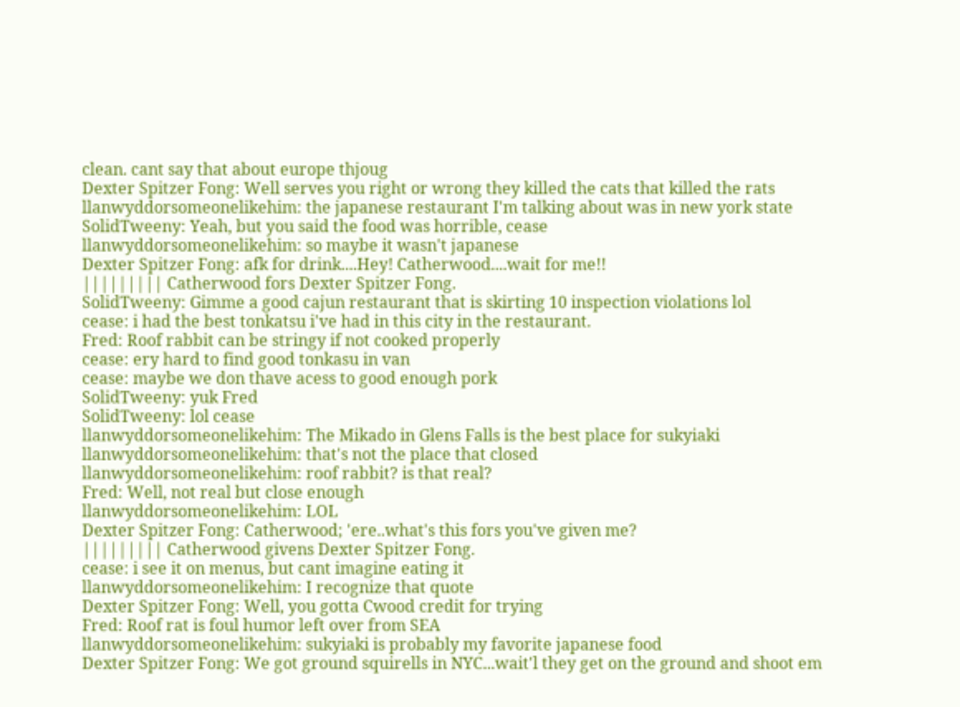clean. cant say that about europe thjoug
Dexter Spitzer Fong: Well serves you right or wrong they killed the cats that killed the rats
llanwyddorsomeonelikehim: the japanese restaurant I'm talking about was in new york state
SolidTweeny: Yeah, but you said the food was horrible, cease
llanwyddorsomeonelikehim: so maybe it wasn't japanese
Dexter Spitzer Fong: afk for drink....Hey! Catherwood....wait for me!!
||||||||| Catherwood fors Dexter Spitzer Fong.
SolidTweeny: Gimme a good cajun restaurant that is skirting 10 inspection violations lol
cease: i had the best tonkatsu i've had in this city in the restaurant.
Fred: Roof rabbit can be stringy if not cooked properly
cease: ery hard to find good tonkasu in van
cease: maybe we don thave acess to good enough pork
SolidTweeny: yuk Fred
SolidTweeny: lol cease
llanwyddorsomeonelikehim: The Mikado in Glens Falls is the best place for sukyiaki
llanwyddorsomeonelikehim: that's not the place that closed
llanwyddorsomeonelikehim: roof rabbit? is that real?
Fred: Well, not real but close enough
llanwyddorsomeonelikehim: LOL
Dexter Spitzer Fong: Catherwood; 'ere..what's this fors you've given me?
||||||||| Catherwood givens Dexter Spitzer Fong.
cease: i see it on menus, but cant imagine eating it
llanwyddorsomeonelikehim: I recognize that quote
Dexter Spitzer Fong: Well, you gotta Cwood credit for trying
Fred: Roof rat is foul humor left over from SEA
llanwyddorsomeonelikehim: sukyiaki is probably my favorite japanese food
Dexter Spitzer Fong: We got ground squirells in NYC...wait'l they get on the ground and shoot em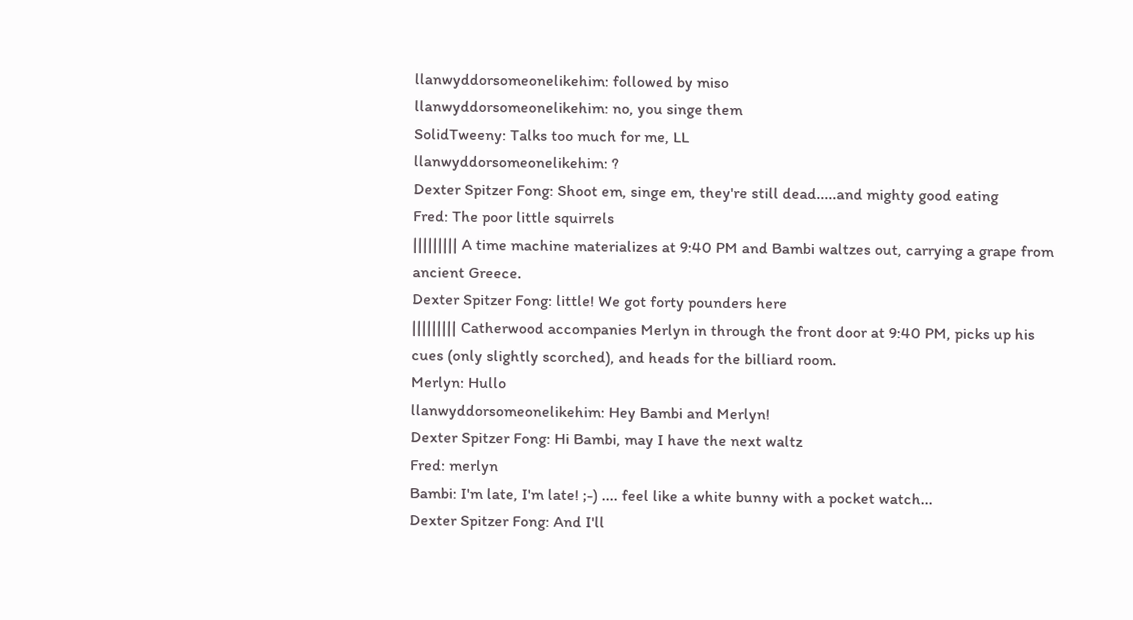llanwyddorsomeonelikehim: followed by miso
llanwyddorsomeonelikehim: no, you singe them
SolidTweeny: Talks too much for me, LL
llanwyddorsomeonelikehim: ?
Dexter Spitzer Fong: Shoot em, singe em, they're still dead.....and mighty good eating
Fred: The poor little squirrels
||||||||| A time machine materializes at 9:40 PM and Bambi waltzes out, carrying a grape from ancient Greece.
Dexter Spitzer Fong: little! We got forty pounders here
||||||||| Catherwood accompanies Merlyn in through the front door at 9:40 PM, picks up his cues (only slightly scorched), and heads for the billiard room.
Merlyn: Hullo
llanwyddorsomeonelikehim: Hey Bambi and Merlyn!
Dexter Spitzer Fong: Hi Bambi, may I have the next waltz
Fred: merlyn
Bambi: I'm late, I'm late! ;-) .... feel like a white bunny with a pocket watch...
Dexter Spitzer Fong: And I'll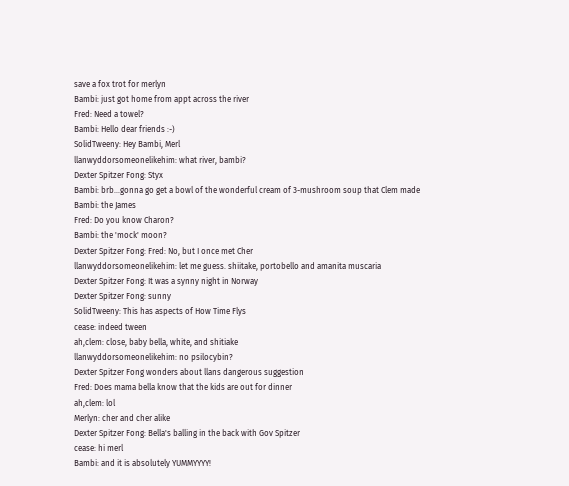save a fox trot for merlyn
Bambi: just got home from appt across the river
Fred: Need a towel?
Bambi: Hello dear friends :-)
SolidTweeny: Hey Bambi, Merl
llanwyddorsomeonelikehim: what river, bambi?
Dexter Spitzer Fong: Styx
Bambi: brb...gonna go get a bowl of the wonderful cream of 3-mushroom soup that Clem made
Bambi: the James
Fred: Do you know Charon?
Bambi: the 'mock' moon?
Dexter Spitzer Fong: Fred: No, but I once met Cher
llanwyddorsomeonelikehim: let me guess. shiitake, portobello and amanita muscaria
Dexter Spitzer Fong: It was a synny night in Norway
Dexter Spitzer Fong: sunny
SolidTweeny: This has aspects of How Time Flys
cease: indeed tween
ah,clem: close, baby bella, white, and shitiake
llanwyddorsomeonelikehim: no psilocybin?
Dexter Spitzer Fong wonders about llans dangerous suggestion
Fred: Does mama bella know that the kids are out for dinner
ah,clem: lol
Merlyn: cher and cher alike
Dexter Spitzer Fong: Bella's balling in the back with Gov Spitzer
cease: hi merl
Bambi: and it is absolutely YUMMYYYY!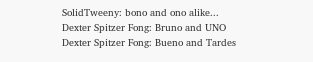SolidTweeny: bono and ono alike...
Dexter Spitzer Fong: Bruno and UNO
Dexter Spitzer Fong: Bueno and Tardes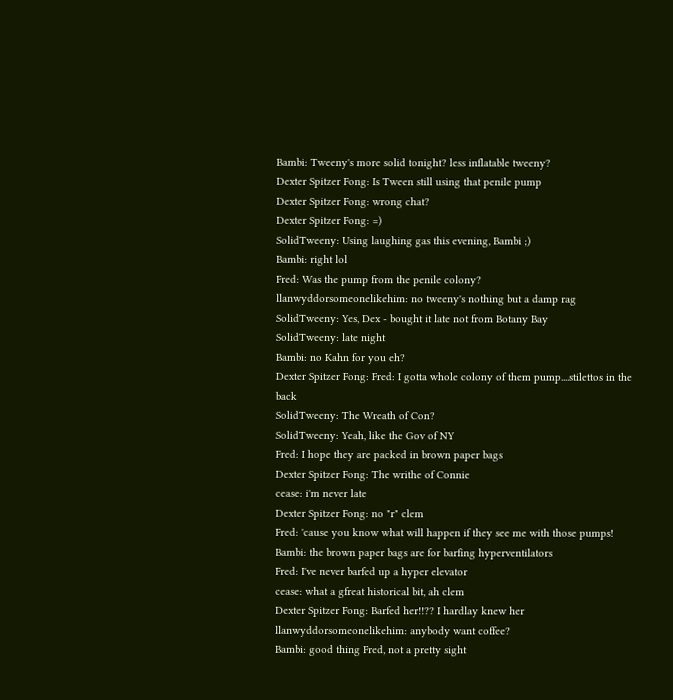Bambi: Tweeny's more solid tonight? less inflatable tweeny?
Dexter Spitzer Fong: Is Tween still using that penile pump
Dexter Spitzer Fong: wrong chat?
Dexter Spitzer Fong: =)
SolidTweeny: Using laughing gas this evening, Bambi ;)
Bambi: right lol
Fred: Was the pump from the penile colony?
llanwyddorsomeonelikehim: no tweeny's nothing but a damp rag
SolidTweeny: Yes, Dex - bought it late not from Botany Bay
SolidTweeny: late night
Bambi: no Kahn for you eh?
Dexter Spitzer Fong: Fred: I gotta whole colony of them pump....stilettos in the back
SolidTweeny: The Wreath of Con?
SolidTweeny: Yeah, like the Gov of NY
Fred: I hope they are packed in brown paper bags
Dexter Spitzer Fong: The writhe of Connie
cease: i'm never late
Dexter Spitzer Fong: no "r" clem
Fred: 'cause you know what will happen if they see me with those pumps!
Bambi: the brown paper bags are for barfing hyperventilators
Fred: I've never barfed up a hyper elevator
cease: what a gfreat historical bit, ah clem
Dexter Spitzer Fong: Barfed her!!?? I hardlay knew her
llanwyddorsomeonelikehim: anybody want coffee?
Bambi: good thing Fred, not a pretty sight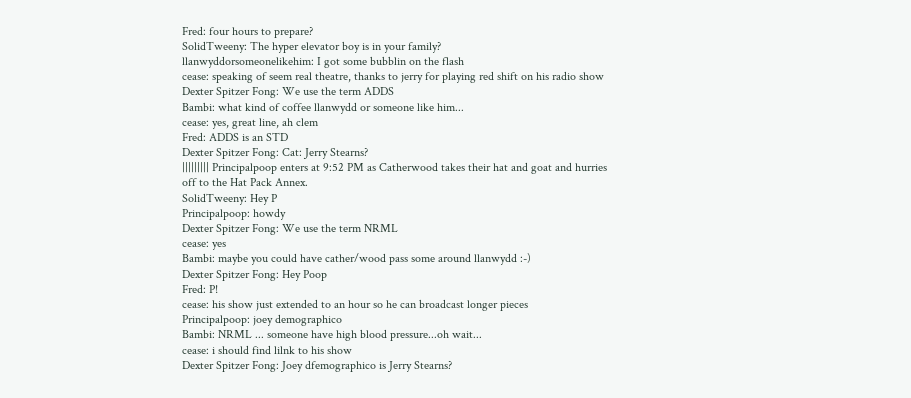Fred: four hours to prepare?
SolidTweeny: The hyper elevator boy is in your family?
llanwyddorsomeonelikehim: I got some bubblin on the flash
cease: speaking of seem real theatre, thanks to jerry for playing red shift on his radio show
Dexter Spitzer Fong: We use the term ADDS
Bambi: what kind of coffee llanwydd or someone like him...
cease: yes, great line, ah clem
Fred: ADDS is an STD
Dexter Spitzer Fong: Cat: Jerry Stearns?
||||||||| Principalpoop enters at 9:52 PM as Catherwood takes their hat and goat and hurries off to the Hat Pack Annex.
SolidTweeny: Hey P
Principalpoop: howdy
Dexter Spitzer Fong: We use the term NRML
cease: yes
Bambi: maybe you could have cather/wood pass some around llanwydd :-)
Dexter Spitzer Fong: Hey Poop
Fred: P!
cease: his show just extended to an hour so he can broadcast longer pieces
Principalpoop: joey demographico
Bambi: NRML ... someone have high blood pressure...oh wait...
cease: i should find lilnk to his show
Dexter Spitzer Fong: Joey dfemographico is Jerry Stearns?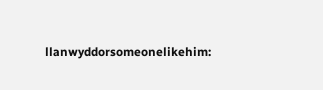llanwyddorsomeonelikehim: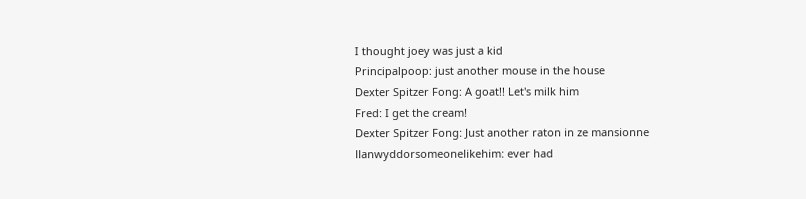I thought joey was just a kid
Principalpoop: just another mouse in the house
Dexter Spitzer Fong: A goat!! Let's milk him
Fred: I get the cream!
Dexter Spitzer Fong: Just another raton in ze mansionne
llanwyddorsomeonelikehim: ever had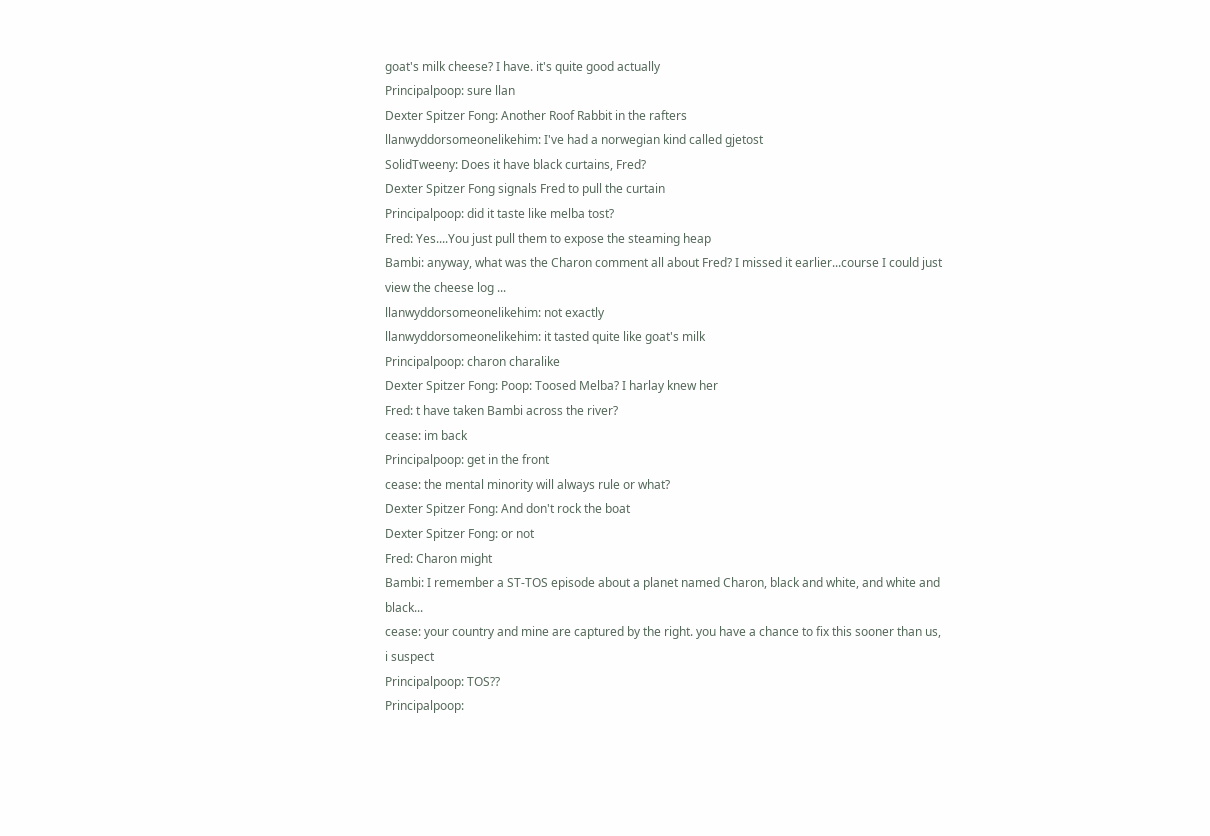goat's milk cheese? I have. it's quite good actually
Principalpoop: sure llan
Dexter Spitzer Fong: Another Roof Rabbit in the rafters
llanwyddorsomeonelikehim: I've had a norwegian kind called gjetost
SolidTweeny: Does it have black curtains, Fred?
Dexter Spitzer Fong signals Fred to pull the curtain
Principalpoop: did it taste like melba tost?
Fred: Yes....You just pull them to expose the steaming heap
Bambi: anyway, what was the Charon comment all about Fred? I missed it earlier...course I could just view the cheese log ...
llanwyddorsomeonelikehim: not exactly
llanwyddorsomeonelikehim: it tasted quite like goat's milk
Principalpoop: charon charalike
Dexter Spitzer Fong: Poop: Toosed Melba? I harlay knew her
Fred: t have taken Bambi across the river?
cease: im back
Principalpoop: get in the front
cease: the mental minority will always rule or what?
Dexter Spitzer Fong: And don't rock the boat
Dexter Spitzer Fong: or not
Fred: Charon might
Bambi: I remember a ST-TOS episode about a planet named Charon, black and white, and white and black...
cease: your country and mine are captured by the right. you have a chance to fix this sooner than us, i suspect
Principalpoop: TOS??
Principalpoop: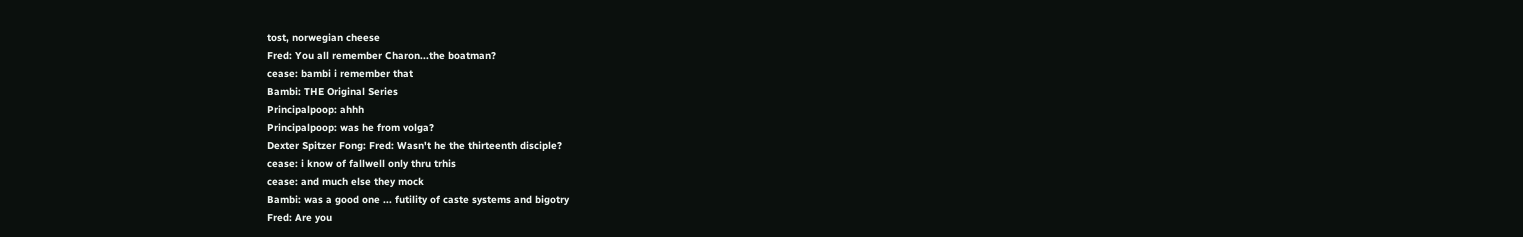tost, norwegian cheese
Fred: You all remember Charon...the boatman?
cease: bambi i remember that
Bambi: THE Original Series
Principalpoop: ahhh
Principalpoop: was he from volga?
Dexter Spitzer Fong: Fred: Wasn't he the thirteenth disciple?
cease: i know of fallwell only thru trhis
cease: and much else they mock
Bambi: was a good one ... futility of caste systems and bigotry
Fred: Are you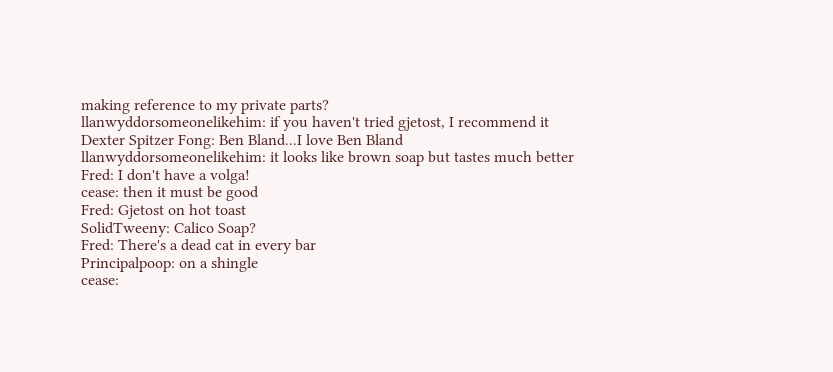making reference to my private parts?
llanwyddorsomeonelikehim: if you haven't tried gjetost, I recommend it
Dexter Spitzer Fong: Ben Bland...I love Ben Bland
llanwyddorsomeonelikehim: it looks like brown soap but tastes much better
Fred: I don't have a volga!
cease: then it must be good
Fred: Gjetost on hot toast
SolidTweeny: Calico Soap?
Fred: There's a dead cat in every bar
Principalpoop: on a shingle
cease: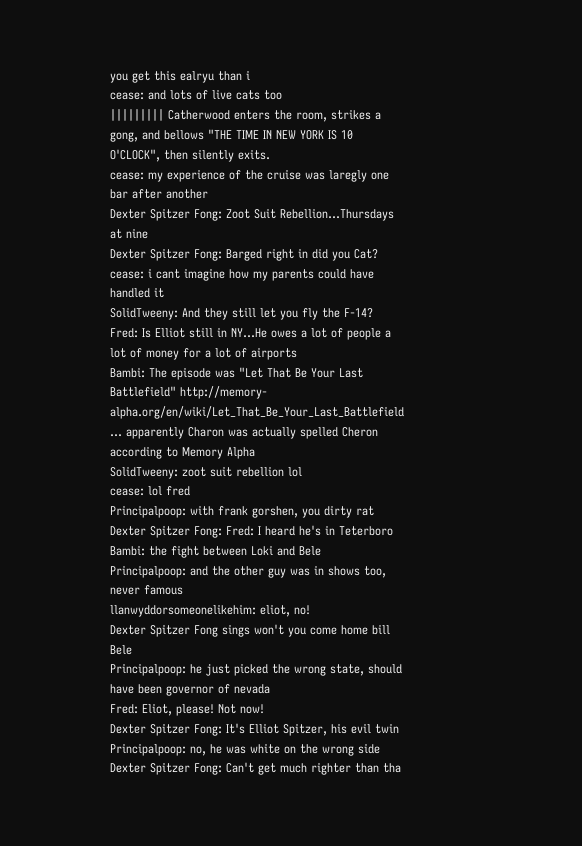you get this ealryu than i
cease: and lots of live cats too
||||||||| Catherwood enters the room, strikes a gong, and bellows "THE TIME IN NEW YORK IS 10 O'CLOCK", then silently exits.
cease: my experience of the cruise was laregly one bar after another
Dexter Spitzer Fong: Zoot Suit Rebellion...Thursdays at nine
Dexter Spitzer Fong: Barged right in did you Cat?
cease: i cant imagine how my parents could have handled it
SolidTweeny: And they still let you fly the F-14?
Fred: Is Elliot still in NY...He owes a lot of people a lot of money for a lot of airports
Bambi: The episode was "Let That Be Your Last Battlefield" http://memory-alpha.org/en/wiki/Let_That_Be_Your_Last_Battlefield ... apparently Charon was actually spelled Cheron according to Memory Alpha
SolidTweeny: zoot suit rebellion lol
cease: lol fred
Principalpoop: with frank gorshen, you dirty rat
Dexter Spitzer Fong: Fred: I heard he's in Teterboro
Bambi: the fight between Loki and Bele
Principalpoop: and the other guy was in shows too, never famous
llanwyddorsomeonelikehim: eliot, no!
Dexter Spitzer Fong sings won't you come home bill Bele
Principalpoop: he just picked the wrong state, should have been governor of nevada
Fred: Eliot, please! Not now!
Dexter Spitzer Fong: It's Elliot Spitzer, his evil twin
Principalpoop: no, he was white on the wrong side
Dexter Spitzer Fong: Can't get much righter than tha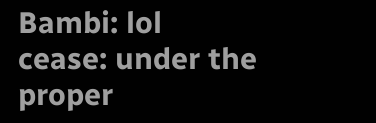Bambi: lol
cease: under the proper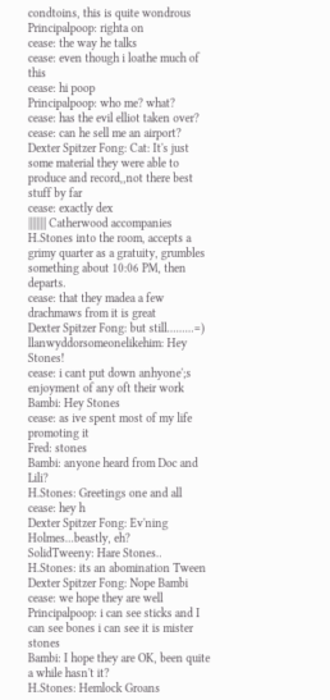condtoins, this is quite wondrous
Principalpoop: righta on
cease: the way he talks
cease: even though i loathe much of this
cease: hi poop
Principalpoop: who me? what?
cease: has the evil elliot taken over?
cease: can he sell me an airport?
Dexter Spitzer Fong: Cat: It's just some material they were able to produce and record,,not there best stuff by far
cease: exactly dex
||||||||| Catherwood accompanies H.Stones into the room, accepts a grimy quarter as a gratuity, grumbles something about 10:06 PM, then departs.
cease: that they madea a few drachmaws from it is great
Dexter Spitzer Fong: but still.........=)
llanwyddorsomeonelikehim: Hey Stones!
cease: i cant put down anhyone';s enjoyment of any oft their work
Bambi: Hey Stones
cease: as ive spent most of my life promoting it
Fred: stones
Bambi: anyone heard from Doc and Lili?
H.Stones: Greetings one and all
cease: hey h
Dexter Spitzer Fong: Ev'ning Holmes...beastly, eh?
SolidTweeny: Hare Stones..
H.Stones: its an abomination Tween
Dexter Spitzer Fong: Nope Bambi
cease: we hope they are well
Principalpoop: i can see sticks and I can see bones i can see it is mister stones
Bambi: I hope they are OK, been quite a while hasn't it?
H.Stones: Hemlock Groans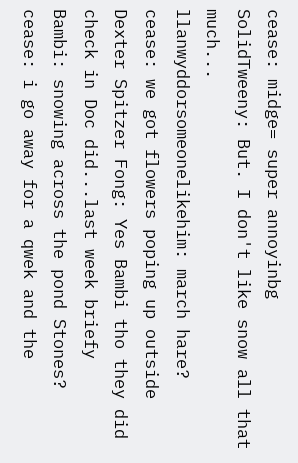cease: midge= super annoyinbg
SolidTweeny: But. I don't like snow all that much...
llanwyddorsomeonelikehim: march hare?
cease: we got flowers poping up outside
Dexter Spitzer Fong: Yes Bambi tho they did check in Doc did...last week briefy
Bambi: snowing across the pond Stones?
cease: i go away for a qwek and the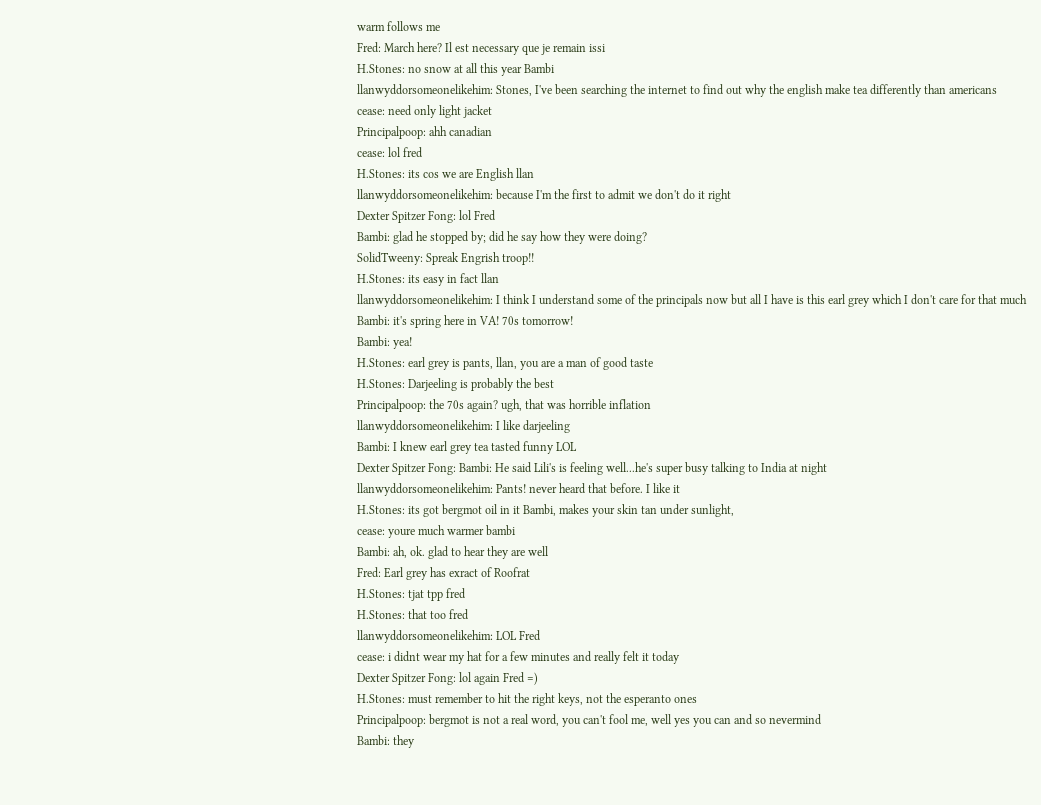warm follows me
Fred: March here? Il est necessary que je remain issi
H.Stones: no snow at all this year Bambi
llanwyddorsomeonelikehim: Stones, I've been searching the internet to find out why the english make tea differently than americans
cease: need only light jacket
Principalpoop: ahh canadian
cease: lol fred
H.Stones: its cos we are English llan
llanwyddorsomeonelikehim: because I'm the first to admit we don't do it right
Dexter Spitzer Fong: lol Fred
Bambi: glad he stopped by; did he say how they were doing?
SolidTweeny: Spreak Engrish troop!!
H.Stones: its easy in fact llan
llanwyddorsomeonelikehim: I think I understand some of the principals now but all I have is this earl grey which I don't care for that much
Bambi: it's spring here in VA! 70s tomorrow!
Bambi: yea!
H.Stones: earl grey is pants, llan, you are a man of good taste
H.Stones: Darjeeling is probably the best
Principalpoop: the 70s again? ugh, that was horrible inflation
llanwyddorsomeonelikehim: I like darjeeling
Bambi: I knew earl grey tea tasted funny LOL
Dexter Spitzer Fong: Bambi: He said Lili's is feeling well...he's super busy talking to India at night
llanwyddorsomeonelikehim: Pants! never heard that before. I like it
H.Stones: its got bergmot oil in it Bambi, makes your skin tan under sunlight,
cease: youre much warmer bambi
Bambi: ah, ok. glad to hear they are well
Fred: Earl grey has exract of Roofrat
H.Stones: tjat tpp fred
H.Stones: that too fred
llanwyddorsomeonelikehim: LOL Fred
cease: i didnt wear my hat for a few minutes and really felt it today
Dexter Spitzer Fong: lol again Fred =)
H.Stones: must remember to hit the right keys, not the esperanto ones
Principalpoop: bergmot is not a real word, you can't fool me, well yes you can and so nevermind
Bambi: they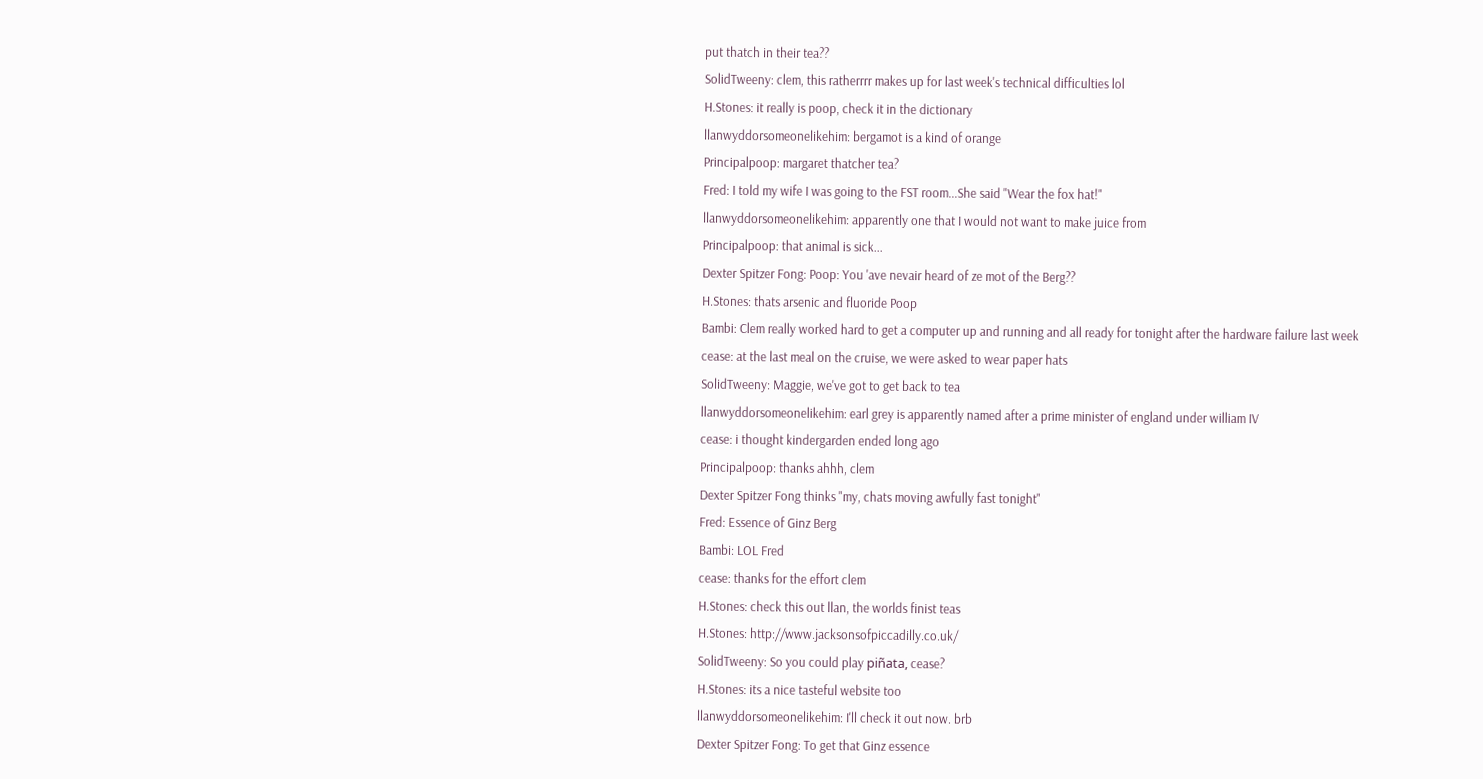put thatch in their tea??
SolidTweeny: clem, this ratherrrr makes up for last week's technical difficulties lol
H.Stones: it really is poop, check it in the dictionary
llanwyddorsomeonelikehim: bergamot is a kind of orange
Principalpoop: margaret thatcher tea?
Fred: I told my wife I was going to the FST room...She said "Wear the fox hat!"
llanwyddorsomeonelikehim: apparently one that I would not want to make juice from
Principalpoop: that animal is sick...
Dexter Spitzer Fong: Poop: You 'ave nevair heard of ze mot of the Berg??
H.Stones: thats arsenic and fluoride Poop
Bambi: Clem really worked hard to get a computer up and running and all ready for tonight after the hardware failure last week
cease: at the last meal on the cruise, we were asked to wear paper hats
SolidTweeny: Maggie, we've got to get back to tea
llanwyddorsomeonelikehim: earl grey is apparently named after a prime minister of england under william IV
cease: i thought kindergarden ended long ago
Principalpoop: thanks ahhh, clem
Dexter Spitzer Fong thinks "my, chats moving awfully fast tonight"
Fred: Essence of Ginz Berg
Bambi: LOL Fred
cease: thanks for the effort clem
H.Stones: check this out llan, the worlds finist teas
H.Stones: http://www.jacksonsofpiccadilly.co.uk/
SolidTweeny: So you could play piñata, cease?
H.Stones: its a nice tasteful website too
llanwyddorsomeonelikehim: I'll check it out now. brb
Dexter Spitzer Fong: To get that Ginz essence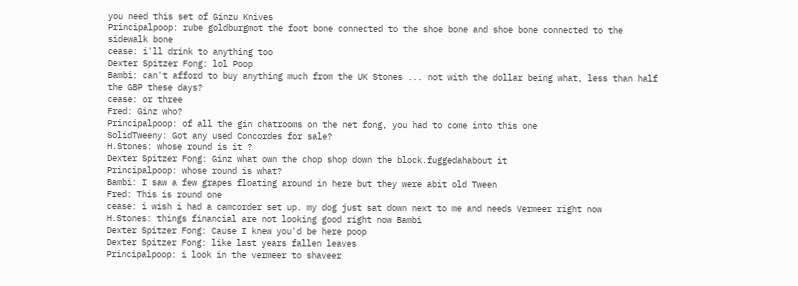you need this set of Ginzu Knives
Principalpoop: rube goldburgmot the foot bone connected to the shoe bone and shoe bone connected to the sidewalk bone
cease: i'll drink to anything too
Dexter Spitzer Fong: lol Poop
Bambi: can't afford to buy anything much from the UK Stones ... not with the dollar being what, less than half the GBP these days?
cease: or three
Fred: Ginz who?
Principalpoop: of all the gin chatrooms on the net fong, you had to come into this one
SolidTweeny: Got any used Concordes for sale?
H.Stones: whose round is it ?
Dexter Spitzer Fong: Ginz what own the chop shop down the block.fuggedahabout it
Principalpoop: whose round is what?
Bambi: I saw a few grapes floating around in here but they were abit old Tween
Fred: This is round one
cease: i wish i had a camcorder set up. my dog just sat down next to me and needs Vermeer right now
H.Stones: things financial are not looking good right now Bambi
Dexter Spitzer Fong: Cause I knew you'd be here poop
Dexter Spitzer Fong: like last years fallen leaves
Principalpoop: i look in the vermeer to shaveer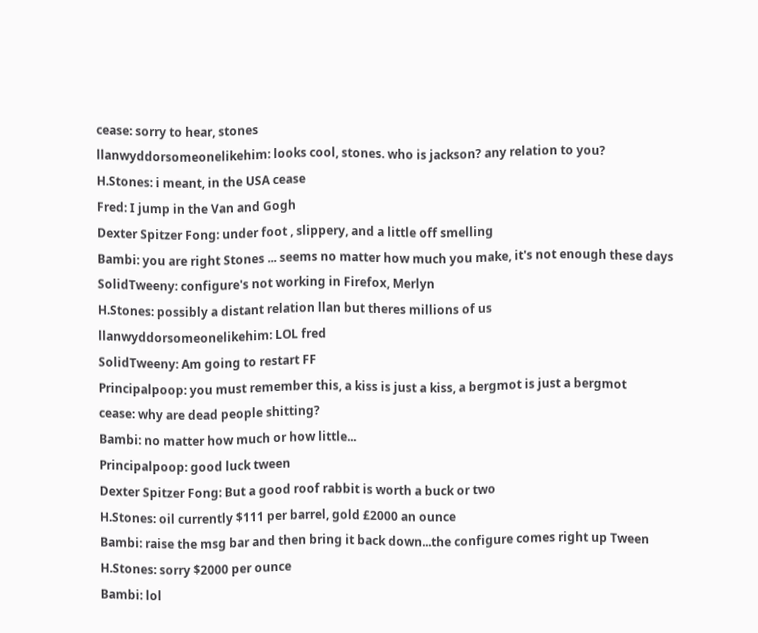cease: sorry to hear, stones
llanwyddorsomeonelikehim: looks cool, stones. who is jackson? any relation to you?
H.Stones: i meant, in the USA cease
Fred: I jump in the Van and Gogh
Dexter Spitzer Fong: under foot , slippery, and a little off smelling
Bambi: you are right Stones ... seems no matter how much you make, it's not enough these days
SolidTweeny: configure's not working in Firefox, Merlyn
H.Stones: possibly a distant relation llan but theres millions of us
llanwyddorsomeonelikehim: LOL fred
SolidTweeny: Am going to restart FF
Principalpoop: you must remember this, a kiss is just a kiss, a bergmot is just a bergmot
cease: why are dead people shitting?
Bambi: no matter how much or how little...
Principalpoop: good luck tween
Dexter Spitzer Fong: But a good roof rabbit is worth a buck or two
H.Stones: oil currently $111 per barrel, gold £2000 an ounce
Bambi: raise the msg bar and then bring it back down...the configure comes right up Tween
H.Stones: sorry $2000 per ounce
Bambi: lol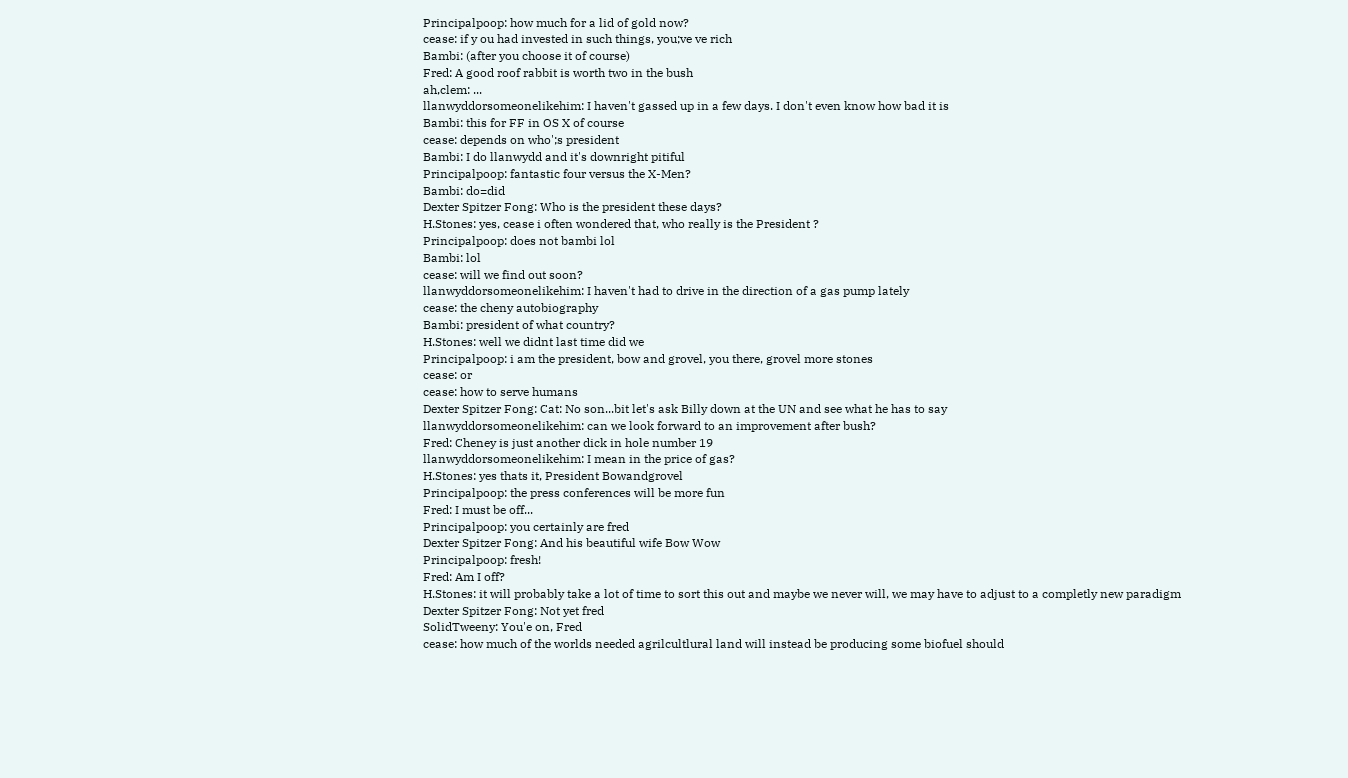Principalpoop: how much for a lid of gold now?
cease: if y ou had invested in such things, you;ve ve rich
Bambi: (after you choose it of course)
Fred: A good roof rabbit is worth two in the bush
ah,clem: ...
llanwyddorsomeonelikehim: I haven't gassed up in a few days. I don't even know how bad it is
Bambi: this for FF in OS X of course
cease: depends on who';s president
Bambi: I do llanwydd and it's downright pitiful
Principalpoop: fantastic four versus the X-Men?
Bambi: do=did
Dexter Spitzer Fong: Who is the president these days?
H.Stones: yes, cease i often wondered that, who really is the President ?
Principalpoop: does not bambi lol
Bambi: lol
cease: will we find out soon?
llanwyddorsomeonelikehim: I haven't had to drive in the direction of a gas pump lately
cease: the cheny autobiography
Bambi: president of what country?
H.Stones: well we didnt last time did we
Principalpoop: i am the president, bow and grovel, you there, grovel more stones
cease: or
cease: how to serve humans
Dexter Spitzer Fong: Cat: No son...bit let's ask Billy down at the UN and see what he has to say
llanwyddorsomeonelikehim: can we look forward to an improvement after bush?
Fred: Cheney is just another dick in hole number 19
llanwyddorsomeonelikehim: I mean in the price of gas?
H.Stones: yes thats it, President Bowandgrovel
Principalpoop: the press conferences will be more fun
Fred: I must be off...
Principalpoop: you certainly are fred
Dexter Spitzer Fong: And his beautiful wife Bow Wow
Principalpoop: fresh!
Fred: Am I off?
H.Stones: it will probably take a lot of time to sort this out and maybe we never will, we may have to adjust to a completly new paradigm
Dexter Spitzer Fong: Not yet fred
SolidTweeny: You'e on, Fred
cease: how much of the worlds needed agrilcultlural land will instead be producing some biofuel should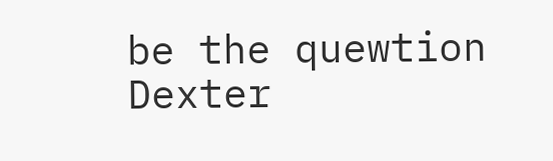be the quewtion
Dexter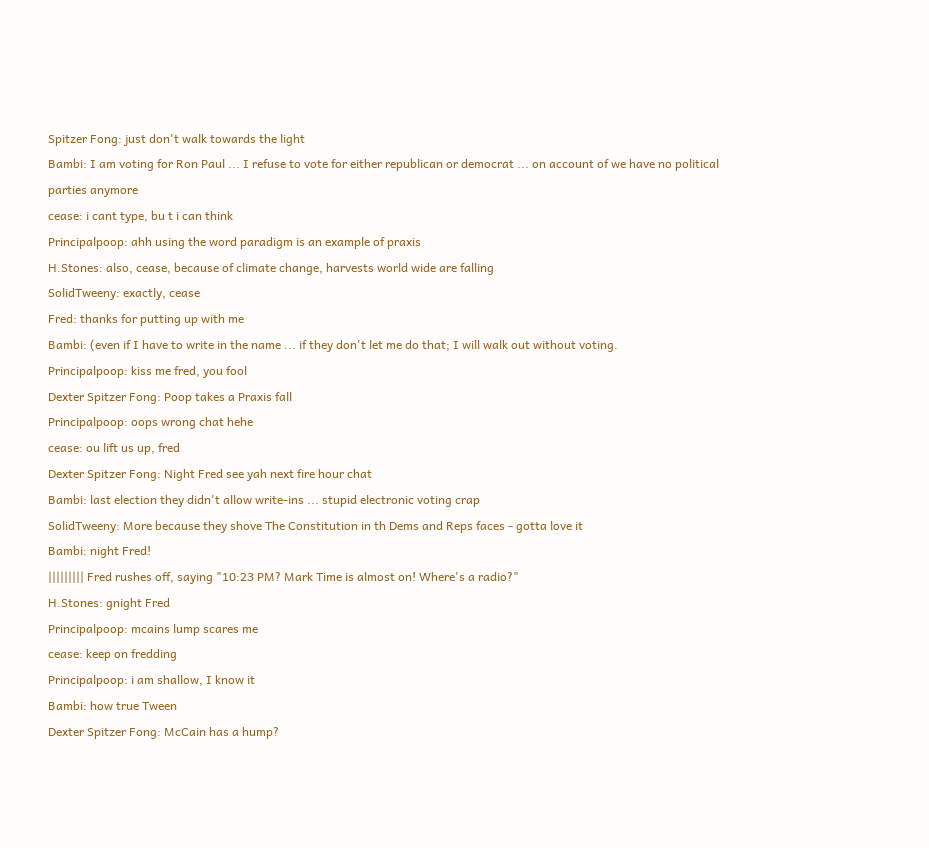Spitzer Fong: just don't walk towards the light
Bambi: I am voting for Ron Paul ... I refuse to vote for either republican or democrat ... on account of we have no political parties anymore
cease: i cant type, bu t i can think
Principalpoop: ahh using the word paradigm is an example of praxis
H.Stones: also, cease, because of climate change, harvests world wide are falling
SolidTweeny: exactly, cease
Fred: thanks for putting up with me
Bambi: (even if I have to write in the name ... if they don't let me do that; I will walk out without voting.
Principalpoop: kiss me fred, you fool
Dexter Spitzer Fong: Poop takes a Praxis fall
Principalpoop: oops wrong chat hehe
cease: ou lift us up, fred
Dexter Spitzer Fong: Night Fred see yah next fire hour chat
Bambi: last election they didn't allow write-ins ... stupid electronic voting crap
SolidTweeny: More because they shove The Constitution in th Dems and Reps faces - gotta love it
Bambi: night Fred!
||||||||| Fred rushes off, saying "10:23 PM? Mark Time is almost on! Where's a radio?"
H.Stones: gnight Fred
Principalpoop: mcains lump scares me
cease: keep on fredding
Principalpoop: i am shallow, I know it
Bambi: how true Tween
Dexter Spitzer Fong: McCain has a hump?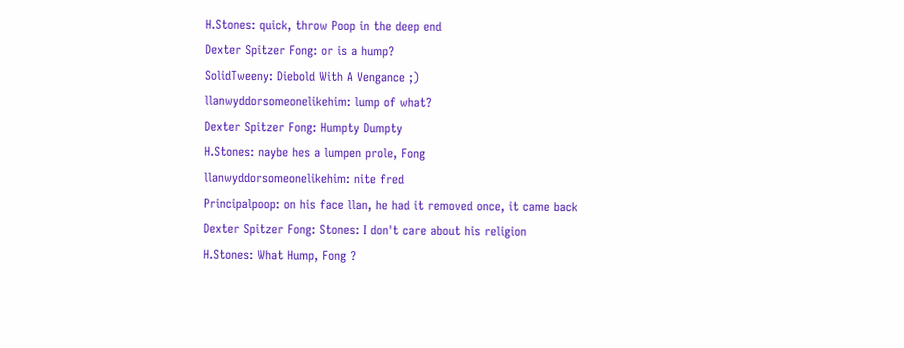H.Stones: quick, throw Poop in the deep end
Dexter Spitzer Fong: or is a hump?
SolidTweeny: Diebold With A Vengance ;)
llanwyddorsomeonelikehim: lump of what?
Dexter Spitzer Fong: Humpty Dumpty
H.Stones: naybe hes a lumpen prole, Fong
llanwyddorsomeonelikehim: nite fred
Principalpoop: on his face llan, he had it removed once, it came back
Dexter Spitzer Fong: Stones: I don't care about his religion
H.Stones: What Hump, Fong ?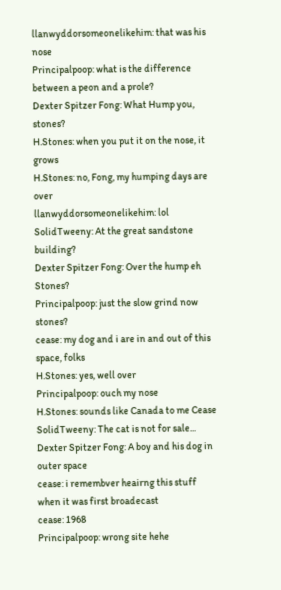llanwyddorsomeonelikehim: that was his nose
Principalpoop: what is the difference between a peon and a prole?
Dexter Spitzer Fong: What Hump you, stones?
H.Stones: when you put it on the nose, it grows
H.Stones: no, Fong, my humping days are over
llanwyddorsomeonelikehim: lol
SolidTweeny: At the great sandstone building?
Dexter Spitzer Fong: Over the hump eh Stones?
Principalpoop: just the slow grind now stones?
cease: my dog and i are in and out of this space, folks
H.Stones: yes, well over
Principalpoop: ouch my nose
H.Stones: sounds like Canada to me Cease
SolidTweeny: The cat is not for sale...
Dexter Spitzer Fong: A boy and his dog in outer space
cease: i remembver heairng this stuff when it was first broadecast
cease: 1968
Principalpoop: wrong site hehe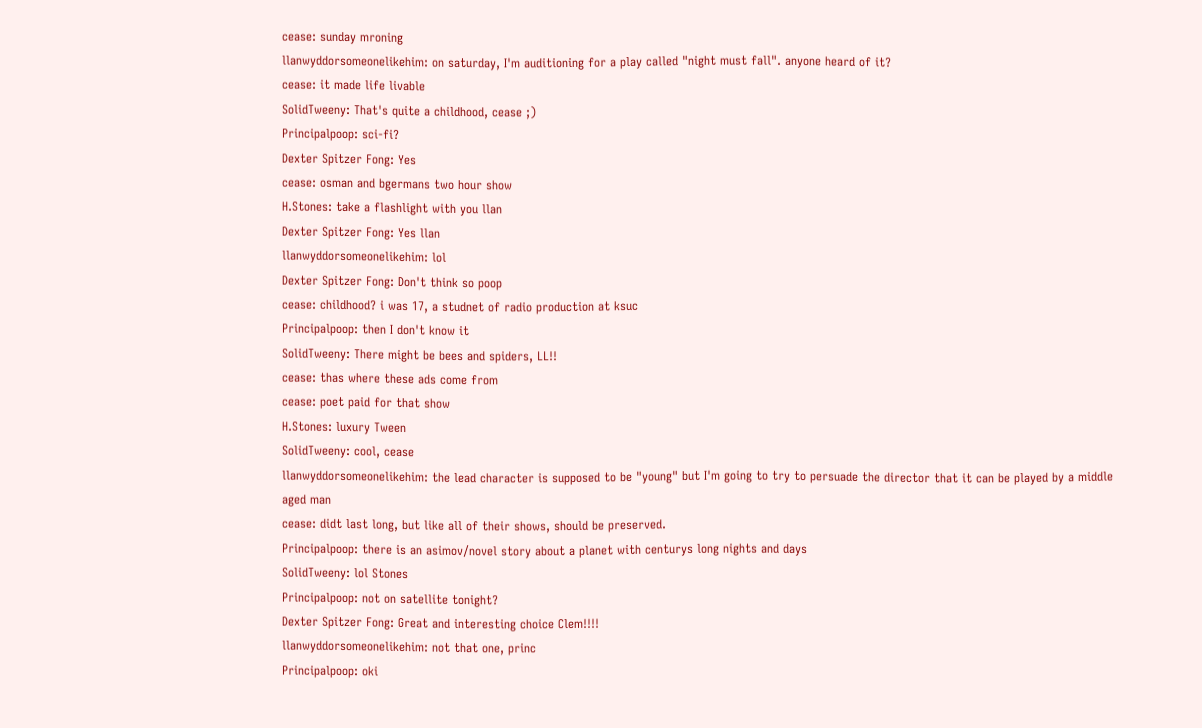cease: sunday mroning
llanwyddorsomeonelikehim: on saturday, I'm auditioning for a play called "night must fall". anyone heard of it?
cease: it made life livable
SolidTweeny: That's quite a childhood, cease ;)
Principalpoop: sci-fi?
Dexter Spitzer Fong: Yes
cease: osman and bgermans two hour show
H.Stones: take a flashlight with you llan
Dexter Spitzer Fong: Yes llan
llanwyddorsomeonelikehim: lol
Dexter Spitzer Fong: Don't think so poop
cease: childhood? i was 17, a studnet of radio production at ksuc
Principalpoop: then I don't know it
SolidTweeny: There might be bees and spiders, LL!!
cease: thas where these ads come from
cease: poet paid for that show
H.Stones: luxury Tween
SolidTweeny: cool, cease
llanwyddorsomeonelikehim: the lead character is supposed to be "young" but I'm going to try to persuade the director that it can be played by a middle aged man
cease: didt last long, but like all of their shows, should be preserved.
Principalpoop: there is an asimov/novel story about a planet with centurys long nights and days
SolidTweeny: lol Stones
Principalpoop: not on satellite tonight?
Dexter Spitzer Fong: Great and interesting choice Clem!!!!
llanwyddorsomeonelikehim: not that one, princ
Principalpoop: oki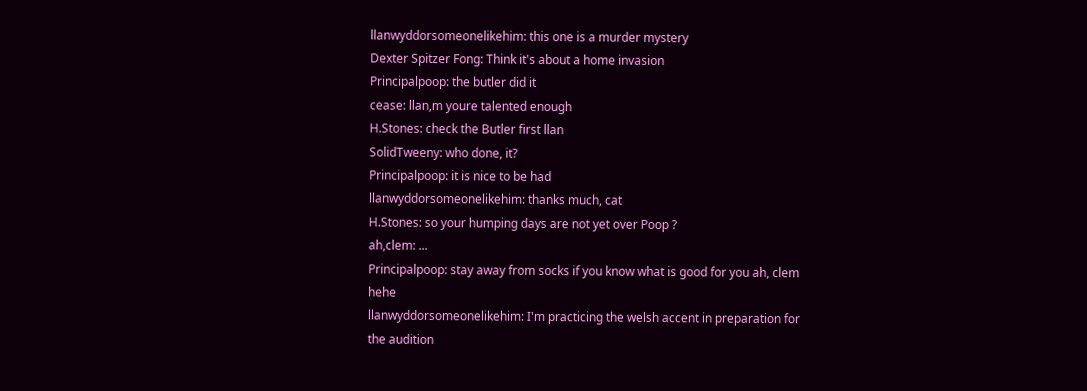llanwyddorsomeonelikehim: this one is a murder mystery
Dexter Spitzer Fong: Think it's about a home invasion
Principalpoop: the butler did it
cease: llan,m youre talented enough
H.Stones: check the Butler first llan
SolidTweeny: who done, it?
Principalpoop: it is nice to be had
llanwyddorsomeonelikehim: thanks much, cat
H.Stones: so your humping days are not yet over Poop ?
ah,clem: ...
Principalpoop: stay away from socks if you know what is good for you ah, clem hehe
llanwyddorsomeonelikehim: I'm practicing the welsh accent in preparation for the audition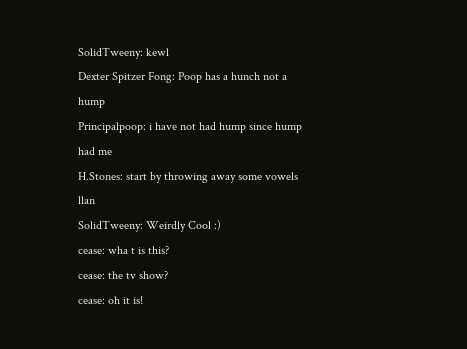SolidTweeny: kewl
Dexter Spitzer Fong: Poop has a hunch not a hump
Principalpoop: i have not had hump since hump had me
H.Stones: start by throwing away some vowels llan
SolidTweeny: Weirdly Cool :)
cease: wha t is this?
cease: the tv show?
cease: oh it is!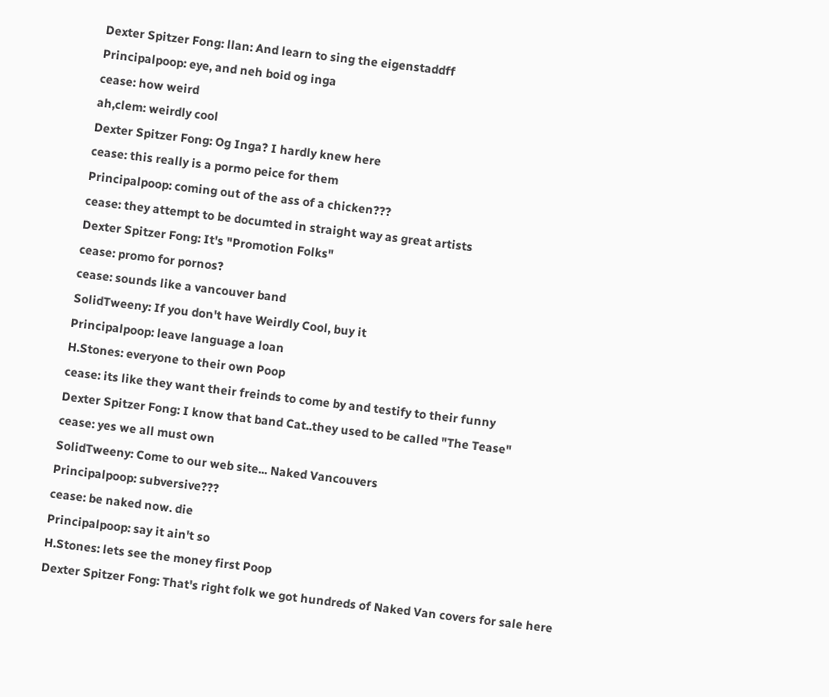Dexter Spitzer Fong: llan: And learn to sing the eigenstaddff
Principalpoop: eye, and neh boid og inga
cease: how weird
ah,clem: weirdly cool
Dexter Spitzer Fong: Og Inga? I hardly knew here
cease: this really is a pormo peice for them
Principalpoop: coming out of the ass of a chicken???
cease: they attempt to be documted in straight way as great artists
Dexter Spitzer Fong: It's "Promotion Folks"
cease: promo for pornos?
cease: sounds like a vancouver band
SolidTweeny: If you don't have Weirdly Cool, buy it
Principalpoop: leave language a loan
H.Stones: everyone to their own Poop
cease: its like they want their freinds to come by and testify to their funny
Dexter Spitzer Fong: I know that band Cat..they used to be called "The Tease"
cease: yes we all must own
SolidTweeny: Come to our web site... Naked Vancouvers
Principalpoop: subversive???
cease: be naked now. die
Principalpoop: say it ain't so
H.Stones: lets see the money first Poop
Dexter Spitzer Fong: That's right folk we got hundreds of Naked Van covers for sale here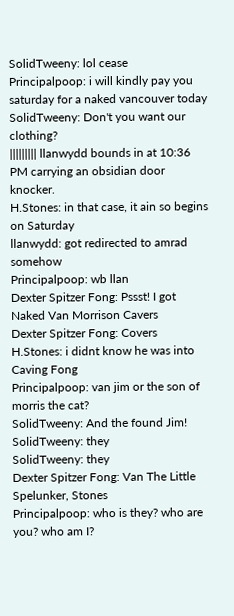SolidTweeny: lol cease
Principalpoop: i will kindly pay you saturday for a naked vancouver today
SolidTweeny: Don't you want our clothing?
||||||||| llanwydd bounds in at 10:36 PM carrying an obsidian door knocker.
H.Stones: in that case, it ain so begins on Saturday
llanwydd: got redirected to amrad somehow
Principalpoop: wb llan
Dexter Spitzer Fong: Pssst! I got Naked Van Morrison Cavers
Dexter Spitzer Fong: Covers
H.Stones: i didnt know he was into Caving Fong
Principalpoop: van jim or the son of morris the cat?
SolidTweeny: And the found Jim!
SolidTweeny: they
SolidTweeny: they
Dexter Spitzer Fong: Van The Little Spelunker, Stones
Principalpoop: who is they? who are you? who am I?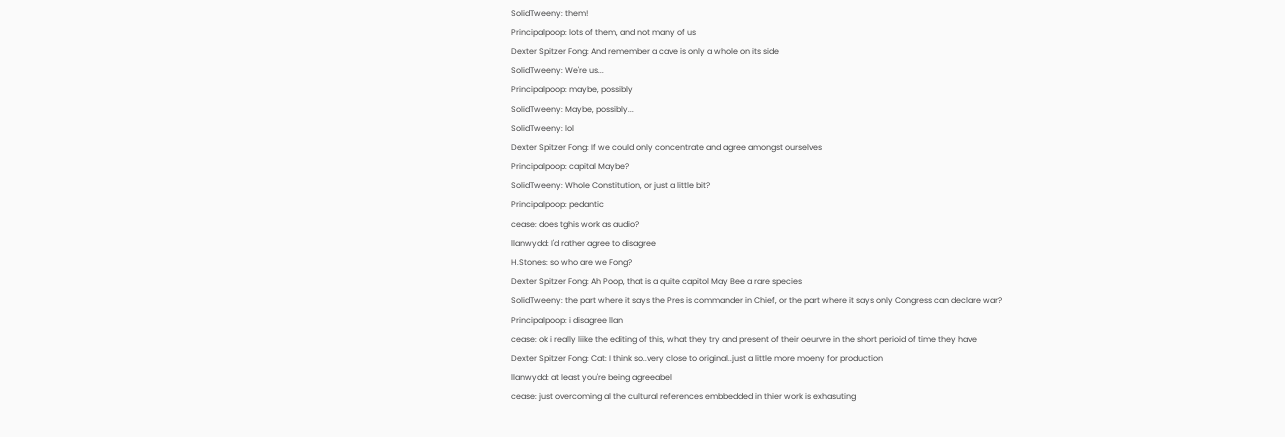SolidTweeny: them!
Principalpoop: lots of them, and not many of us
Dexter Spitzer Fong: And remember a cave is only a whole on its side
SolidTweeny: We're us...
Principalpoop: maybe, possibly
SolidTweeny: Maybe, possibly...
SolidTweeny: lol
Dexter Spitzer Fong: If we could only concentrate and agree amongst ourselves
Principalpoop: capital Maybe?
SolidTweeny: Whole Constitution, or just a little bit?
Principalpoop: pedantic
cease: does tghis work as audio?
llanwydd: I'd rather agree to disagree
H.Stones: so who are we Fong?
Dexter Spitzer Fong: Ah Poop, that is a quite capitol May Bee a rare species
SolidTweeny: the part where it says the Pres is commander in Chief, or the part where it says only Congress can declare war?
Principalpoop: i disagree llan
cease: ok i really liike the editing of this, what they try and present of their oeurvre in the short perioid of time they have
Dexter Spitzer Fong: Cat: I think so..very close to original..just a little more moeny for production
llanwydd: at least you're being agreeabel
cease: just overcoming al the cultural references embbedded in thier work is exhasuting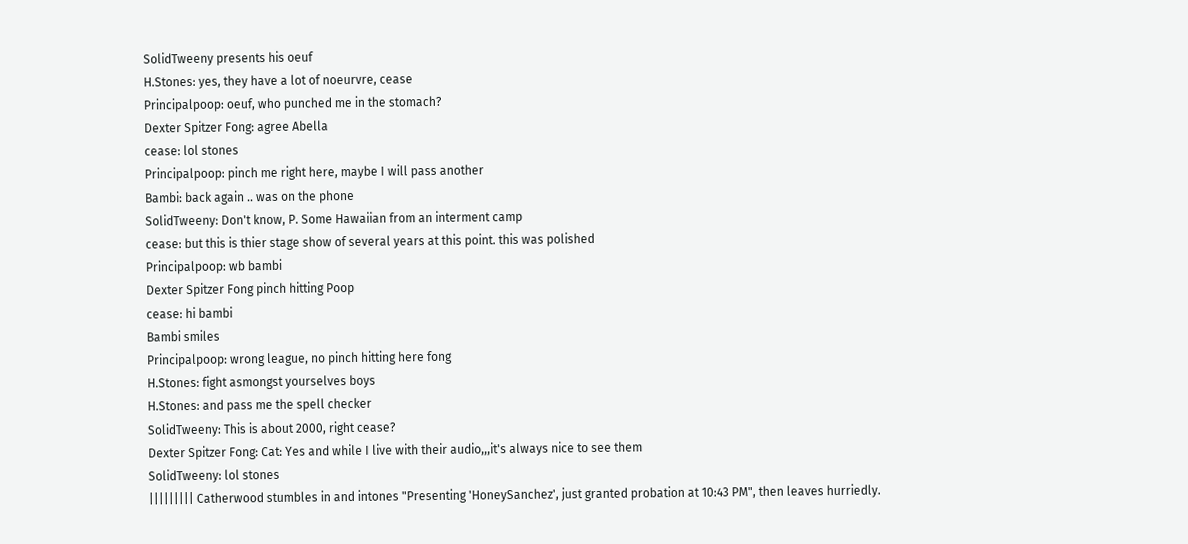SolidTweeny presents his oeuf
H.Stones: yes, they have a lot of noeurvre, cease
Principalpoop: oeuf, who punched me in the stomach?
Dexter Spitzer Fong: agree Abella
cease: lol stones
Principalpoop: pinch me right here, maybe I will pass another
Bambi: back again .. was on the phone
SolidTweeny: Don't know, P. Some Hawaiian from an interment camp
cease: but this is thier stage show of several years at this point. this was polished
Principalpoop: wb bambi
Dexter Spitzer Fong pinch hitting Poop
cease: hi bambi
Bambi smiles
Principalpoop: wrong league, no pinch hitting here fong
H.Stones: fight asmongst yourselves boys
H.Stones: and pass me the spell checker
SolidTweeny: This is about 2000, right cease?
Dexter Spitzer Fong: Cat: Yes and while I live with their audio,,,it's always nice to see them
SolidTweeny: lol stones
||||||||| Catherwood stumbles in and intones "Presenting 'HoneySanchez', just granted probation at 10:43 PM", then leaves hurriedly.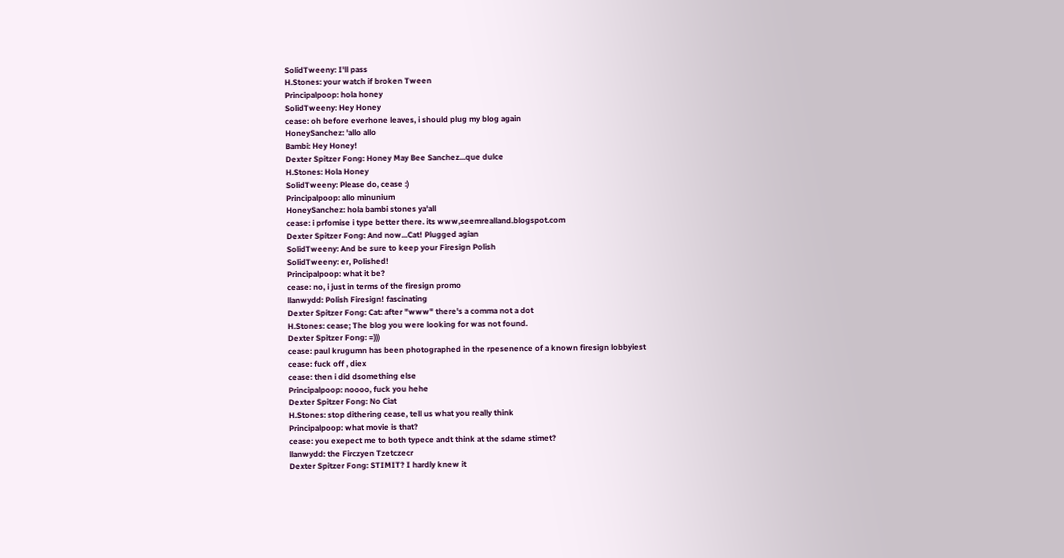SolidTweeny: I'll pass
H.Stones: your watch if broken Tween
Principalpoop: hola honey
SolidTweeny: Hey Honey
cease: oh before everhone leaves, i should plug my blog again
HoneySanchez: 'allo allo
Bambi: Hey Honey!
Dexter Spitzer Fong: Honey May Bee Sanchez...que dulce
H.Stones: Hola Honey
SolidTweeny: Please do, cease :)
Principalpoop: allo minunium
HoneySanchez: hola bambi stones ya'all
cease: i prfomise i type better there. its www,seemrealland.blogspot.com
Dexter Spitzer Fong: And now...Cat! Plugged agian
SolidTweeny: And be sure to keep your Firesign Polish
SolidTweeny: er, Polished!
Principalpoop: what it be?
cease: no, i just in terms of the firesign promo
llanwydd: Polish Firesign! fascinating
Dexter Spitzer Fong: Cat: after "www" there's a comma not a dot
H.Stones: cease; The blog you were looking for was not found.
Dexter Spitzer Fong: =)))
cease: paul krugumn has been photographed in the rpesenence of a known firesign lobbyiest
cease: fuck off , diex
cease: then i did dsomething else
Principalpoop: noooo, fuck you hehe
Dexter Spitzer Fong: No Ciat
H.Stones: stop dithering cease, tell us what you really think
Principalpoop: what movie is that?
cease: you exepect me to both typece andt think at the sdame stimet?
llanwydd: the Firczyen Tzetczecr
Dexter Spitzer Fong: STIMIT? I hardly knew it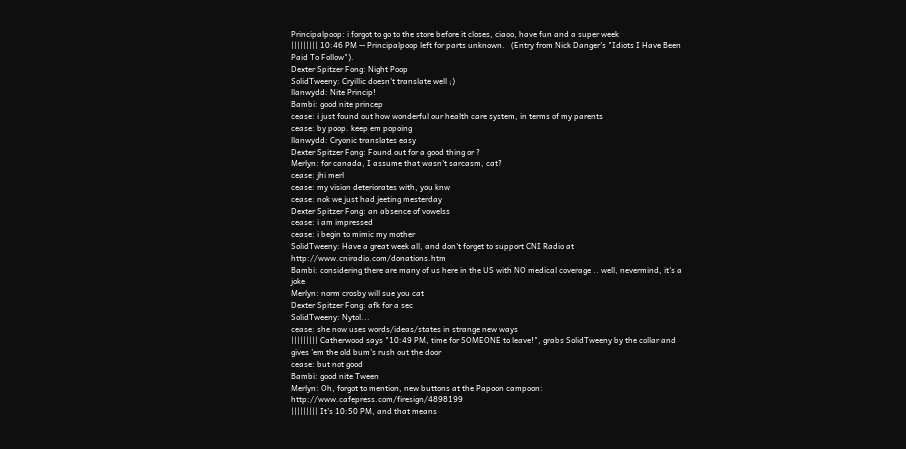Principalpoop: i forgot to go to the store before it closes, ciaoo, have fun and a super week
||||||||| 10:46 PM -- Principalpoop left for parts unknown.   (Entry from Nick Danger's "Idiots I Have Been Paid To Follow").
Dexter Spitzer Fong: Night Poop
SolidTweeny: Cryillic doesn't translate well ;)
llanwydd: Nite Princip!
Bambi: good nite princep
cease: i just found out how wonderful our health care system, in terms of my parents
cease: by poop. keep em popoing
llanwydd: Cryonic translates easy
Dexter Spitzer Fong: Found out for a good thing or ?
Merlyn: for canada, I assume that wasn't sarcasm, cat?
cease: jhi merl
cease: my vision deteriorates with, you knw
cease: nok we just had jeeting mesterday
Dexter Spitzer Fong: an absence of vowelss
cease: i am impressed
cease: i begin to mimic my mother
SolidTweeny: Have a great week all, and don't forget to support CNI Radio at http://www.cniradio.com/donations.htm
Bambi: considering there are many of us here in the US with NO medical coverage .. well, nevermind, it's a joke
Merlyn: norm crosby will sue you cat
Dexter Spitzer Fong: afk for a sec
SolidTweeny: Nytol...
cease: she now uses words/ideas/states in strange new ways
||||||||| Catherwood says "10:49 PM, time for SOMEONE to leave!", grabs SolidTweeny by the collar and gives 'em the old bum's rush out the door
cease: but not good
Bambi: good nite Tween
Merlyn: Oh, forgot to mention, new buttons at the Papoon campoon: http://www.cafepress.com/firesign/4898199
||||||||| It's 10:50 PM, and that means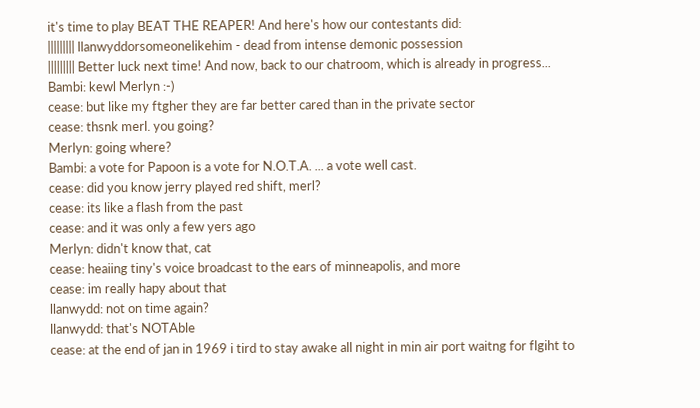it's time to play BEAT THE REAPER! And here's how our contestants did:
||||||||| llanwyddorsomeonelikehim - dead from intense demonic possession
||||||||| Better luck next time! And now, back to our chatroom, which is already in progress...
Bambi: kewl Merlyn :-)
cease: but like my ftgher they are far better cared than in the private sector
cease: thsnk merl. you going?
Merlyn: going where?
Bambi: a vote for Papoon is a vote for N.O.T.A. ... a vote well cast.
cease: did you know jerry played red shift, merl?
cease: its like a flash from the past
cease: and it was only a few yers ago
Merlyn: didn't know that, cat
cease: heaiing tiny's voice broadcast to the ears of minneapolis, and more
cease: im really hapy about that
llanwydd: not on time again?
llanwydd: that's NOTAble
cease: at the end of jan in 1969 i tird to stay awake all night in min air port waitng for flgiht to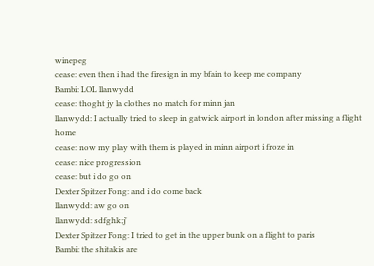winepeg
cease: even then i had the firesign in my bfain to keep me company
Bambi: LOL llanwydd
cease: thoght jy la clothes no match for minn jan
llanwydd: I actually tried to sleep in gatwick airport in london after missing a flight home
cease: now my play with them is played in minn airport i froze in
cease: nice progression
cease: but i do go on
Dexter Spitzer Fong: and i do come back
llanwydd: aw go on
llanwydd: sdfghk;j'
Dexter Spitzer Fong: I tried to get in the upper bunk on a flight to paris
Bambi: the shitakis are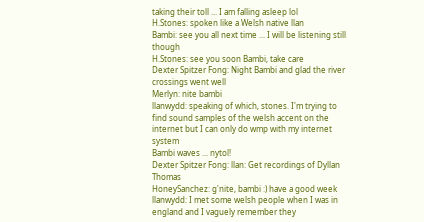taking their toll ... I am falling asleep lol
H.Stones: spoken like a Welsh native llan
Bambi: see you all next time ... I will be listening still though
H.Stones: see you soon Bambi, take care
Dexter Spitzer Fong: Night Bambi and glad the river crossings went well
Merlyn: nite bambi
llanwydd: speaking of which, stones. I'm trying to find sound samples of the welsh accent on the internet but I can only do wmp with my internet system
Bambi waves ... nytol!
Dexter Spitzer Fong: llan: Get recordings of Dyllan Thomas
HoneySanchez: g'nite, bambi :) have a good week
llanwydd: I met some welsh people when I was in england and I vaguely remember they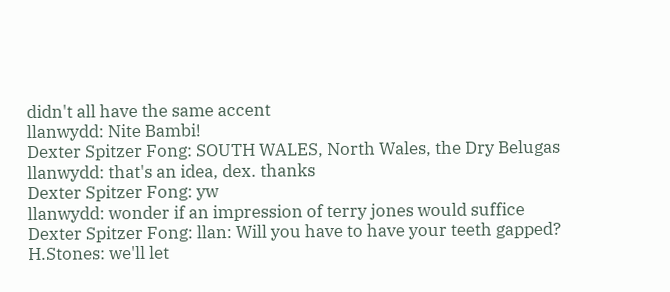didn't all have the same accent
llanwydd: Nite Bambi!
Dexter Spitzer Fong: SOUTH WALES, North Wales, the Dry Belugas
llanwydd: that's an idea, dex. thanks
Dexter Spitzer Fong: yw
llanwydd: wonder if an impression of terry jones would suffice
Dexter Spitzer Fong: llan: Will you have to have your teeth gapped?
H.Stones: we'll let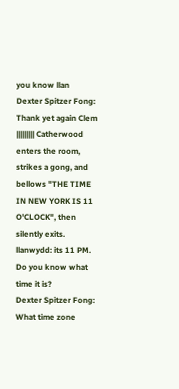you know llan
Dexter Spitzer Fong: Thank yet again Clem
||||||||| Catherwood enters the room, strikes a gong, and bellows "THE TIME IN NEW YORK IS 11 O'CLOCK", then silently exits.
llanwydd: its 11 PM. Do you know what time it is?
Dexter Spitzer Fong: What time zone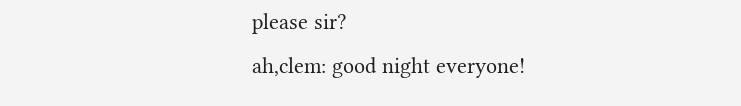please sir?
ah,clem: good night everyone!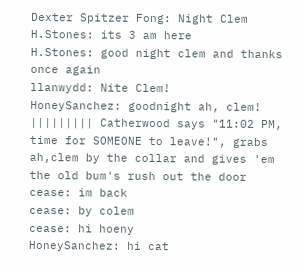Dexter Spitzer Fong: Night Clem
H.Stones: its 3 am here
H.Stones: good night clem and thanks once again
llanwydd: Nite Clem!
HoneySanchez: goodnight ah, clem!
||||||||| Catherwood says "11:02 PM, time for SOMEONE to leave!", grabs ah,clem by the collar and gives 'em the old bum's rush out the door
cease: im back
cease: by colem
cease: hi hoeny
HoneySanchez: hi cat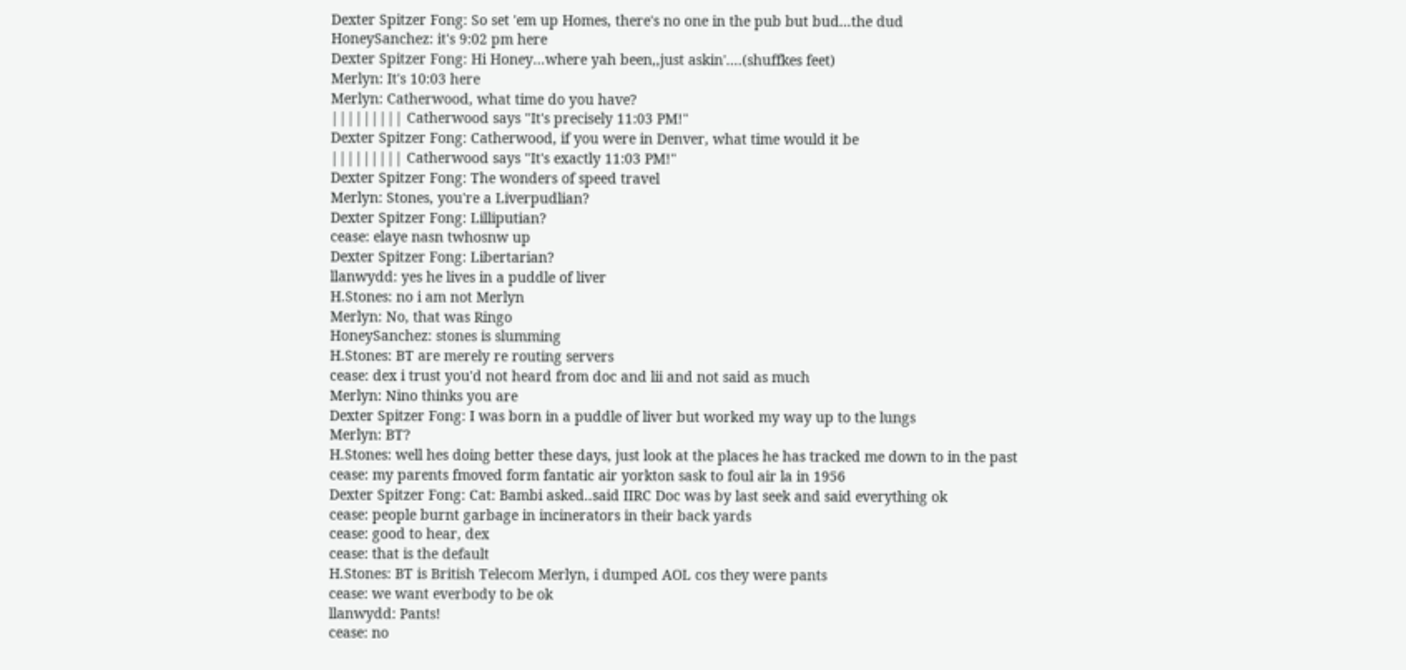Dexter Spitzer Fong: So set 'em up Homes, there's no one in the pub but bud...the dud
HoneySanchez: it's 9:02 pm here
Dexter Spitzer Fong: Hi Honey...where yah been,,just askin'....(shuffkes feet)
Merlyn: It's 10:03 here
Merlyn: Catherwood, what time do you have?
||||||||| Catherwood says "It's precisely 11:03 PM!"
Dexter Spitzer Fong: Catherwood, if you were in Denver, what time would it be
||||||||| Catherwood says "It's exactly 11:03 PM!"
Dexter Spitzer Fong: The wonders of speed travel
Merlyn: Stones, you're a Liverpudlian?
Dexter Spitzer Fong: Lilliputian?
cease: elaye nasn twhosnw up
Dexter Spitzer Fong: Libertarian?
llanwydd: yes he lives in a puddle of liver
H.Stones: no i am not Merlyn
Merlyn: No, that was Ringo
HoneySanchez: stones is slumming
H.Stones: BT are merely re routing servers
cease: dex i trust you'd not heard from doc and lii and not said as much
Merlyn: Nino thinks you are
Dexter Spitzer Fong: I was born in a puddle of liver but worked my way up to the lungs
Merlyn: BT?
H.Stones: well hes doing better these days, just look at the places he has tracked me down to in the past
cease: my parents fmoved form fantatic air yorkton sask to foul air la in 1956
Dexter Spitzer Fong: Cat: Bambi asked..said IIRC Doc was by last seek and said everything ok
cease: people burnt garbage in incinerators in their back yards
cease: good to hear, dex
cease: that is the default
H.Stones: BT is British Telecom Merlyn, i dumped AOL cos they were pants
cease: we want everbody to be ok
llanwydd: Pants!
cease: no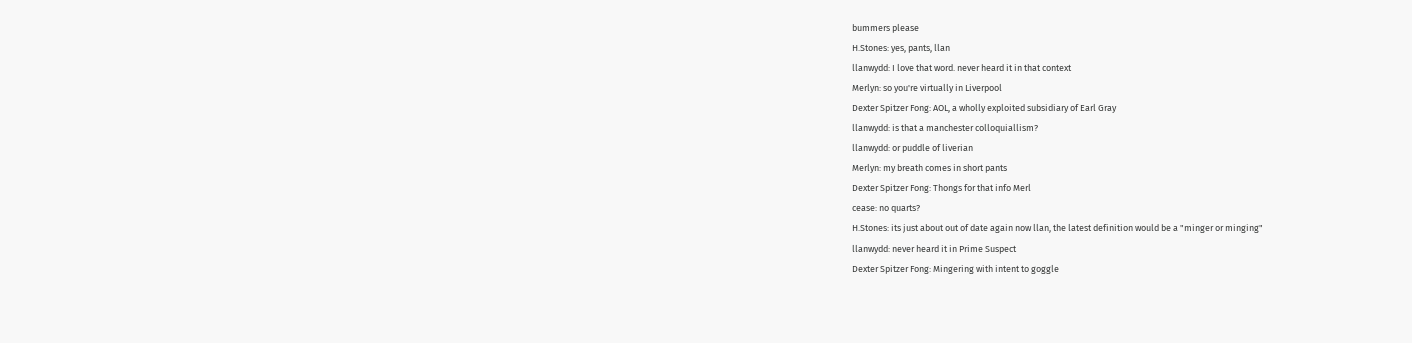bummers please
H.Stones: yes, pants, llan
llanwydd: I love that word. never heard it in that context
Merlyn: so you're virtually in Liverpool
Dexter Spitzer Fong: AOL, a wholly exploited subsidiary of Earl Gray
llanwydd: is that a manchester colloquiallism?
llanwydd: or puddle of liverian
Merlyn: my breath comes in short pants
Dexter Spitzer Fong: Thongs for that info Merl
cease: no quarts?
H.Stones: its just about out of date again now llan, the latest definition would be a "minger or minging"
llanwydd: never heard it in Prime Suspect
Dexter Spitzer Fong: Mingering with intent to goggle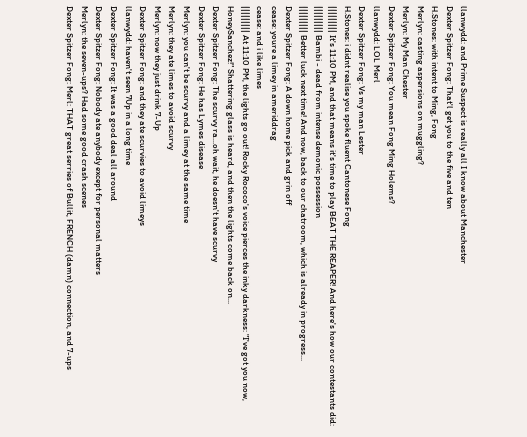llanwydd: and Prime Suspect is really all I know about Manchester
Dexter Spitzer Fong: That'l get you to the five and ten
H.Stones: with intent to Ming, Fong
Merlyn: casting aspersions on muggling?
Merlyn: My Man Chester
Dexter Spitzer Fong: You mean Fong Ming Holems?
llanwydd: LOL Merl
Dexter Spitzer Fong: Vs my man Lester
H.Stones: i didnt realise you spoke fluent Cantonese Fong
||||||||| It's 11:10 PM, and that means it's time to play BEAT THE REAPER! And here's how our contestants did:
||||||||| Bambi - dead from intense demonic possession
||||||||| Better luck next time! And now, back to our chatroom, which is already in progress...
Dexter Spitzer Fong: A down home pick and grin off
cease: youre a limey in ameriddrag
cease: and i like limes
||||||||| At 11:10 PM, the lights go out! Rocky Rococo's voice pierces the inky darkness: "I've got you now, HoneySanchez!" Shattering glass is heard, and then the lights come back on...
Dexter Spitzer Fong: The scurvy ra...oh wait, he doesn't have scurvy
Dexter Spitzer Fong: He has Lymes disease
Merlyn: you can't be scurvy and a limey at the same time
Merlyn: they ate limes to avoid scurvy
Merlyn: now they just drink 7-Up
Dexter Spitzer Fong: and they ate scurvies to avoid limeys
llanwydd: haven't seen 7Up in a long time
Dexter Spitzer Fong: It was a good deal all around
Dexter Spitzer Fong: Nobody ate anybody except for personal matters
Merlyn: the seven-ups? Had some good crash scenes
Dexter Spitzer Fong: Merl: THAT great serries of Bullit, FRENCH (damn) connection, and 7-ups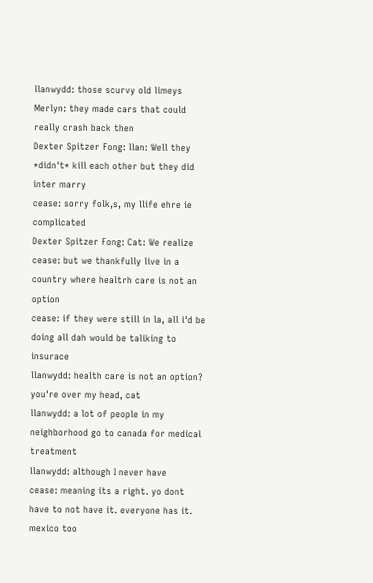llanwydd: those scurvy old limeys
Merlyn: they made cars that could really crash back then
Dexter Spitzer Fong: llan: Well they *didn't* kill each other but they did inter marry
cease: sorry folk,s, my llife ehre ie complicated
Dexter Spitzer Fong: Cat: We realize
cease: but we thankfully live in a country where healtrh care is not an option
cease: if they were still in la, all i'd be doing all dah would be taliking to insurace
llanwydd: health care is not an option? you're over my head, cat
llanwydd: a lot of people in my neighborhood go to canada for medical treatment
llanwydd: although I never have
cease: meaning its a right. yo dont have to not have it. everyone has it. mexico too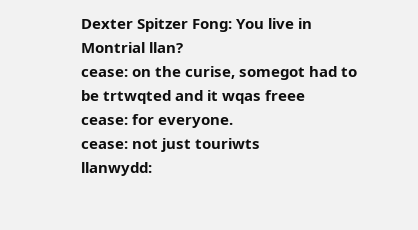Dexter Spitzer Fong: You live in Montrial llan?
cease: on the curise, somegot had to be trtwqted and it wqas freee
cease: for everyone.
cease: not just touriwts
llanwydd: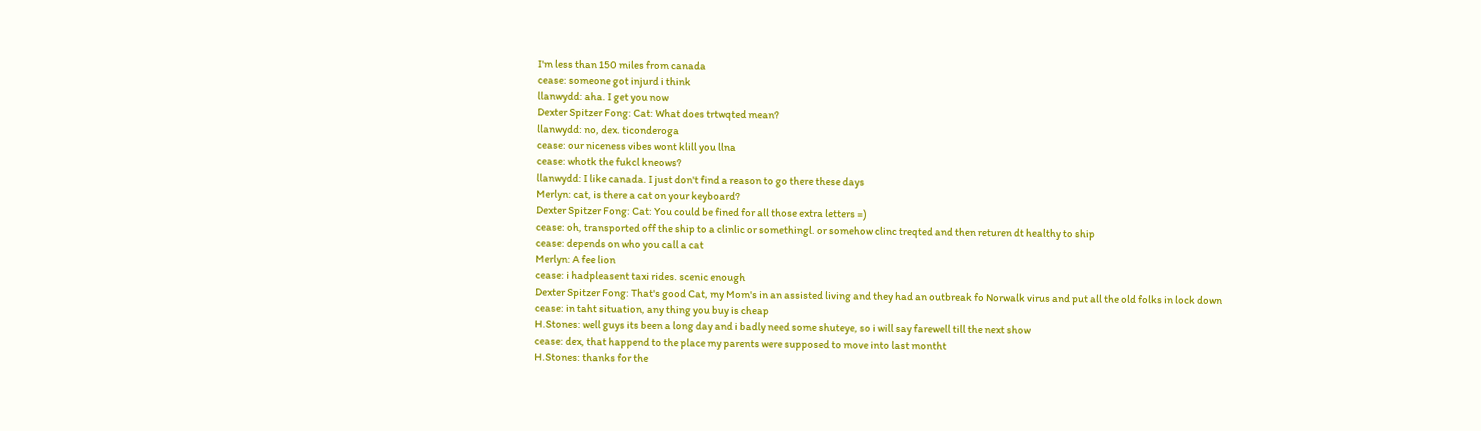I'm less than 150 miles from canada
cease: someone got injurd i think
llanwydd: aha. I get you now
Dexter Spitzer Fong: Cat: What does trtwqted mean?
llanwydd: no, dex. ticonderoga
cease: our niceness vibes wont klill you llna
cease: whotk the fukcl kneows?
llanwydd: I like canada. I just don't find a reason to go there these days
Merlyn: cat, is there a cat on your keyboard?
Dexter Spitzer Fong: Cat: You could be fined for all those extra letters =)
cease: oh, transported off the ship to a clinlic or somethingl. or somehow clinc treqted and then returen dt healthy to ship
cease: depends on who you call a cat
Merlyn: A fee lion
cease: i hadpleasent taxi rides. scenic enough
Dexter Spitzer Fong: That's good Cat, my Mom's in an assisted living and they had an outbreak fo Norwalk virus and put all the old folks in lock down
cease: in taht situation, any thing you buy is cheap
H.Stones: well guys its been a long day and i badly need some shuteye, so i will say farewell till the next show
cease: dex, that happend to the place my parents were supposed to move into last montht
H.Stones: thanks for the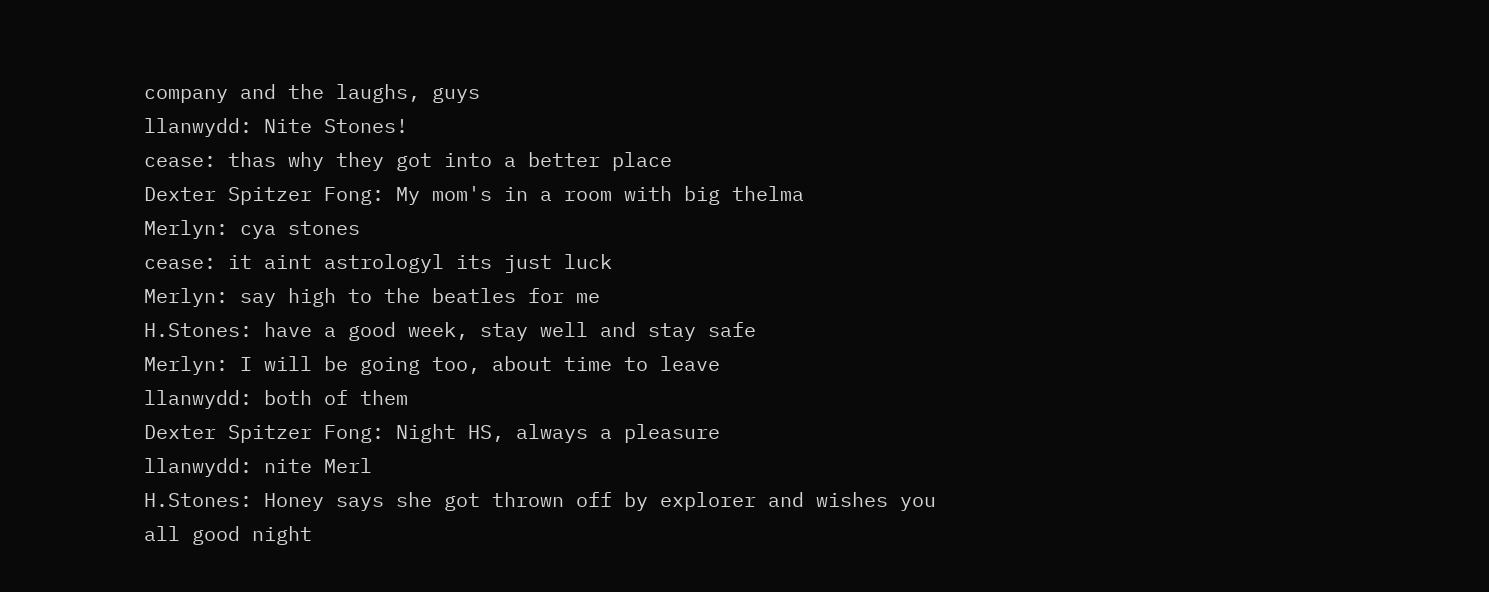company and the laughs, guys
llanwydd: Nite Stones!
cease: thas why they got into a better place
Dexter Spitzer Fong: My mom's in a room with big thelma
Merlyn: cya stones
cease: it aint astrologyl its just luck
Merlyn: say high to the beatles for me
H.Stones: have a good week, stay well and stay safe
Merlyn: I will be going too, about time to leave
llanwydd: both of them
Dexter Spitzer Fong: Night HS, always a pleasure
llanwydd: nite Merl
H.Stones: Honey says she got thrown off by explorer and wishes you all good night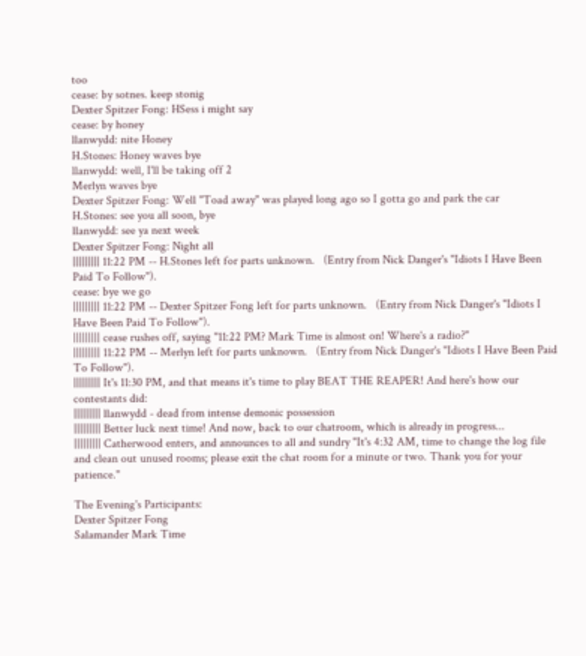too
cease: by sotnes. keep stonig
Dexter Spitzer Fong: HSess i might say
cease: by honey
llanwydd: nite Honey
H.Stones: Honey waves bye
llanwydd: well, I'll be taking off 2
Merlyn waves bye
Dexter Spitzer Fong: Well "Toad away" was played long ago so I gotta go and park the car
H.Stones: see you all soon, bye
llanwydd: see ya next week
Dexter Spitzer Fong: Night all
||||||||| 11:22 PM -- H.Stones left for parts unknown.   (Entry from Nick Danger's "Idiots I Have Been Paid To Follow").
cease: bye we go
||||||||| 11:22 PM -- Dexter Spitzer Fong left for parts unknown.   (Entry from Nick Danger's "Idiots I Have Been Paid To Follow").
||||||||| cease rushes off, saying "11:22 PM? Mark Time is almost on! Where's a radio?"
||||||||| 11:22 PM -- Merlyn left for parts unknown.   (Entry from Nick Danger's "Idiots I Have Been Paid To Follow").
||||||||| It's 11:30 PM, and that means it's time to play BEAT THE REAPER! And here's how our contestants did:
||||||||| llanwydd - dead from intense demonic possession
||||||||| Better luck next time! And now, back to our chatroom, which is already in progress...
||||||||| Catherwood enters, and announces to all and sundry "It's 4:32 AM, time to change the log file and clean out unused rooms; please exit the chat room for a minute or two. Thank you for your patience."

The Evening's Participants:
Dexter Spitzer Fong
Salamander Mark Time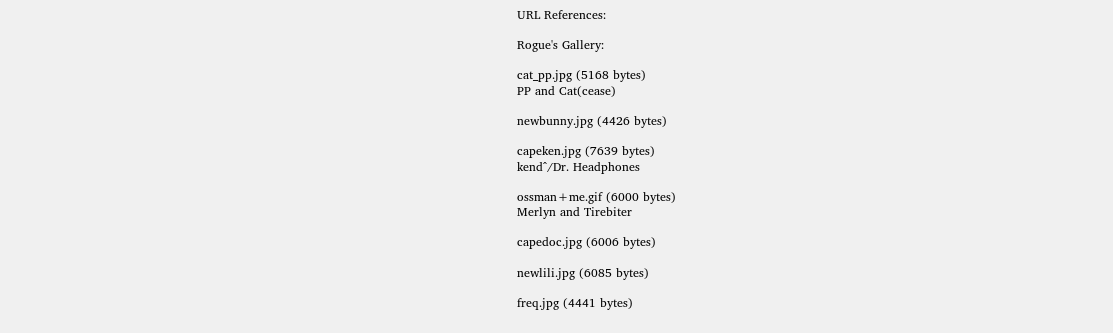URL References:

Rogue's Gallery:

cat_pp.jpg (5168 bytes)
PP and Cat(cease)

newbunny.jpg (4426 bytes)

capeken.jpg (7639 bytes)
kend^/Dr. Headphones

ossman+me.gif (6000 bytes)
Merlyn and Tirebiter

capedoc.jpg (6006 bytes)

newlili.jpg (6085 bytes)

freq.jpg (4441 bytes)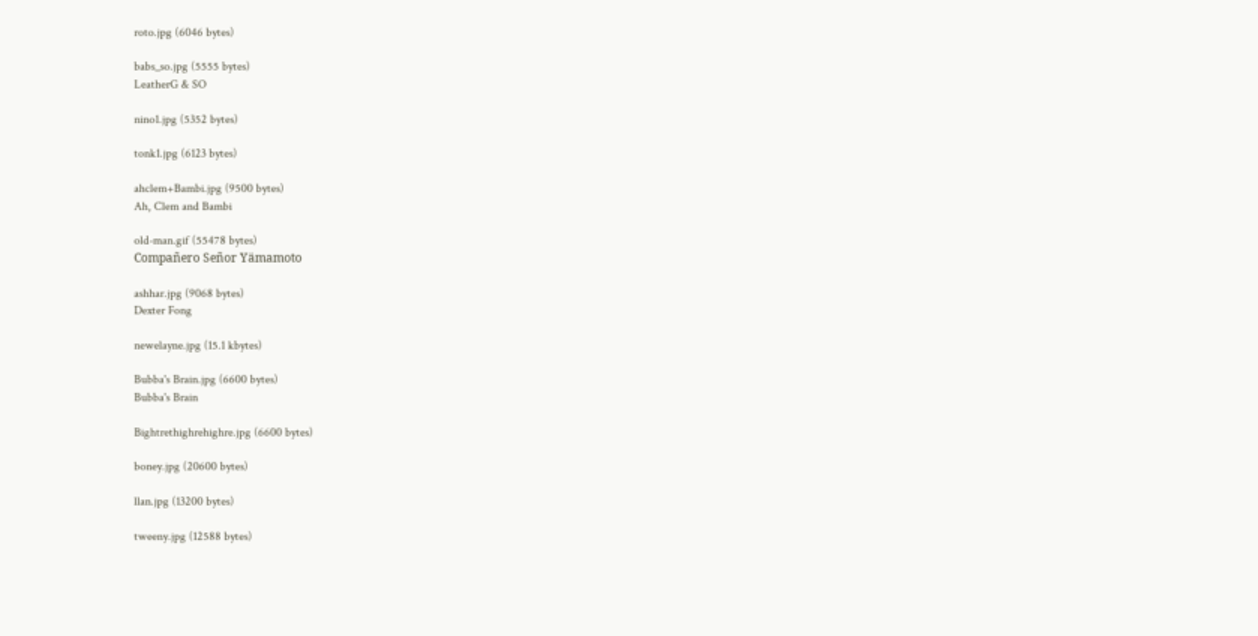roto.jpg (6046 bytes)

babs_so.jpg (5555 bytes)
LeatherG & SO

nino1.jpg (5352 bytes)

tonk1.jpg (6123 bytes)

ahclem+Bambi.jpg (9500 bytes)
Ah, Clem and Bambi

old-man.gif (55478 bytes)
Compañero Señor Yämamoto

ashhar.jpg (9068 bytes)
Dexter Fong

newelayne.jpg (15.1 kbytes)

Bubba's Brain.jpg (6600 bytes)
Bubba's Brain

Bightrethighrehighre.jpg (6600 bytes)

boney.jpg (20600 bytes)

llan.jpg (13200 bytes)

tweeny.jpg (12588 bytes)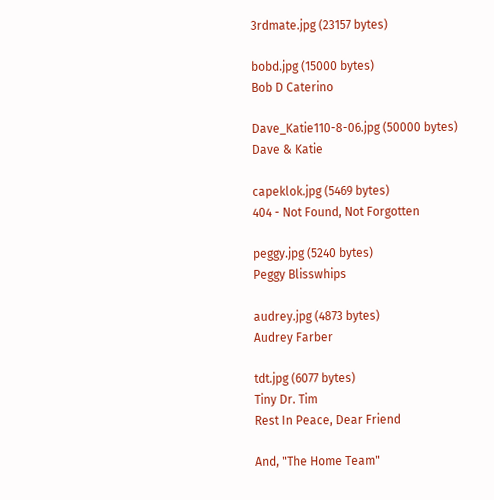3rdmate.jpg (23157 bytes)

bobd.jpg (15000 bytes)
Bob D Caterino

Dave_Katie110-8-06.jpg (50000 bytes)
Dave & Katie

capeklok.jpg (5469 bytes)
404 - Not Found, Not Forgotten

peggy.jpg (5240 bytes)
Peggy Blisswhips

audrey.jpg (4873 bytes)
Audrey Farber

tdt.jpg (6077 bytes)
Tiny Dr. Tim
Rest In Peace, Dear Friend

And, "The Home Team"